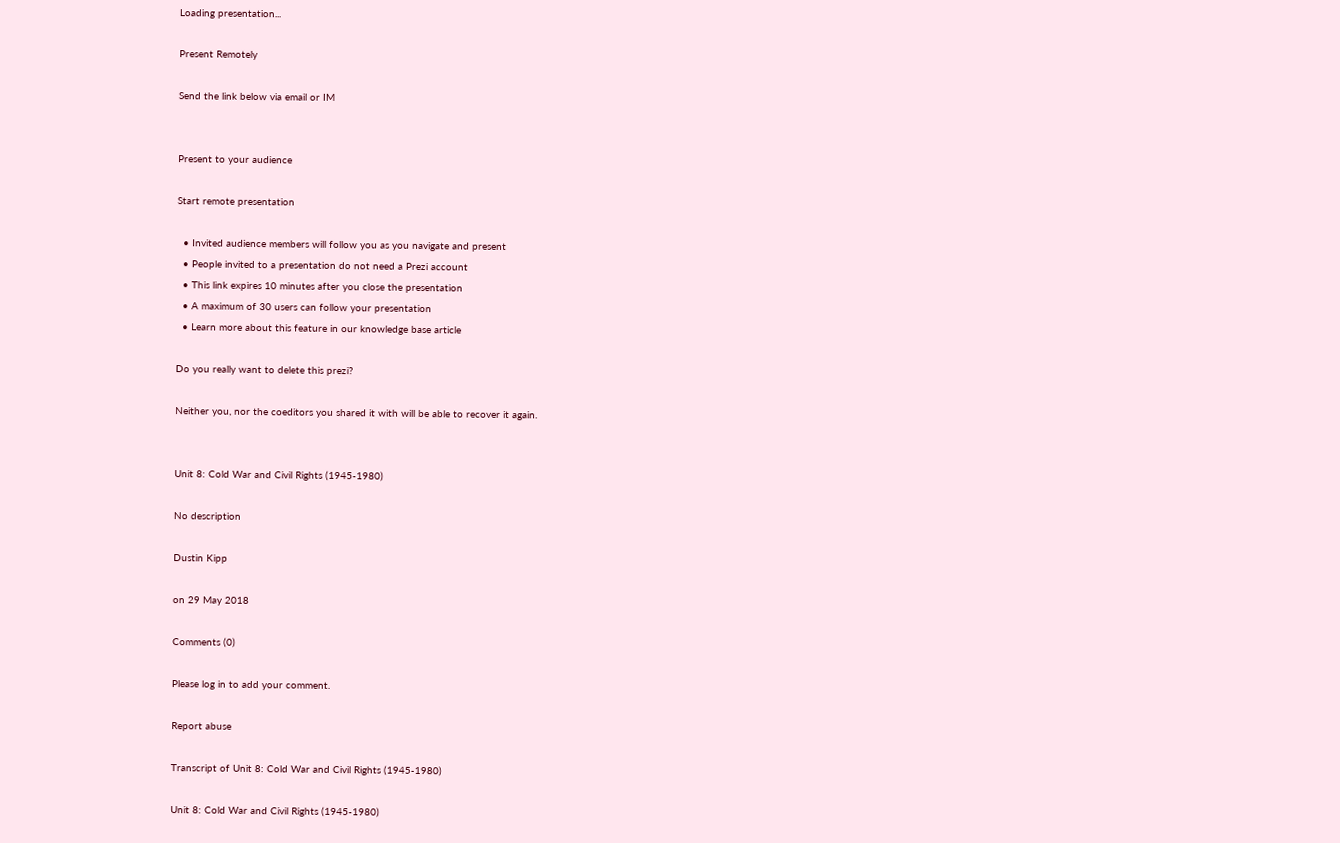Loading presentation...

Present Remotely

Send the link below via email or IM


Present to your audience

Start remote presentation

  • Invited audience members will follow you as you navigate and present
  • People invited to a presentation do not need a Prezi account
  • This link expires 10 minutes after you close the presentation
  • A maximum of 30 users can follow your presentation
  • Learn more about this feature in our knowledge base article

Do you really want to delete this prezi?

Neither you, nor the coeditors you shared it with will be able to recover it again.


Unit 8: Cold War and Civil Rights (1945-1980)

No description

Dustin Kipp

on 29 May 2018

Comments (0)

Please log in to add your comment.

Report abuse

Transcript of Unit 8: Cold War and Civil Rights (1945-1980)

Unit 8: Cold War and Civil Rights (1945-1980)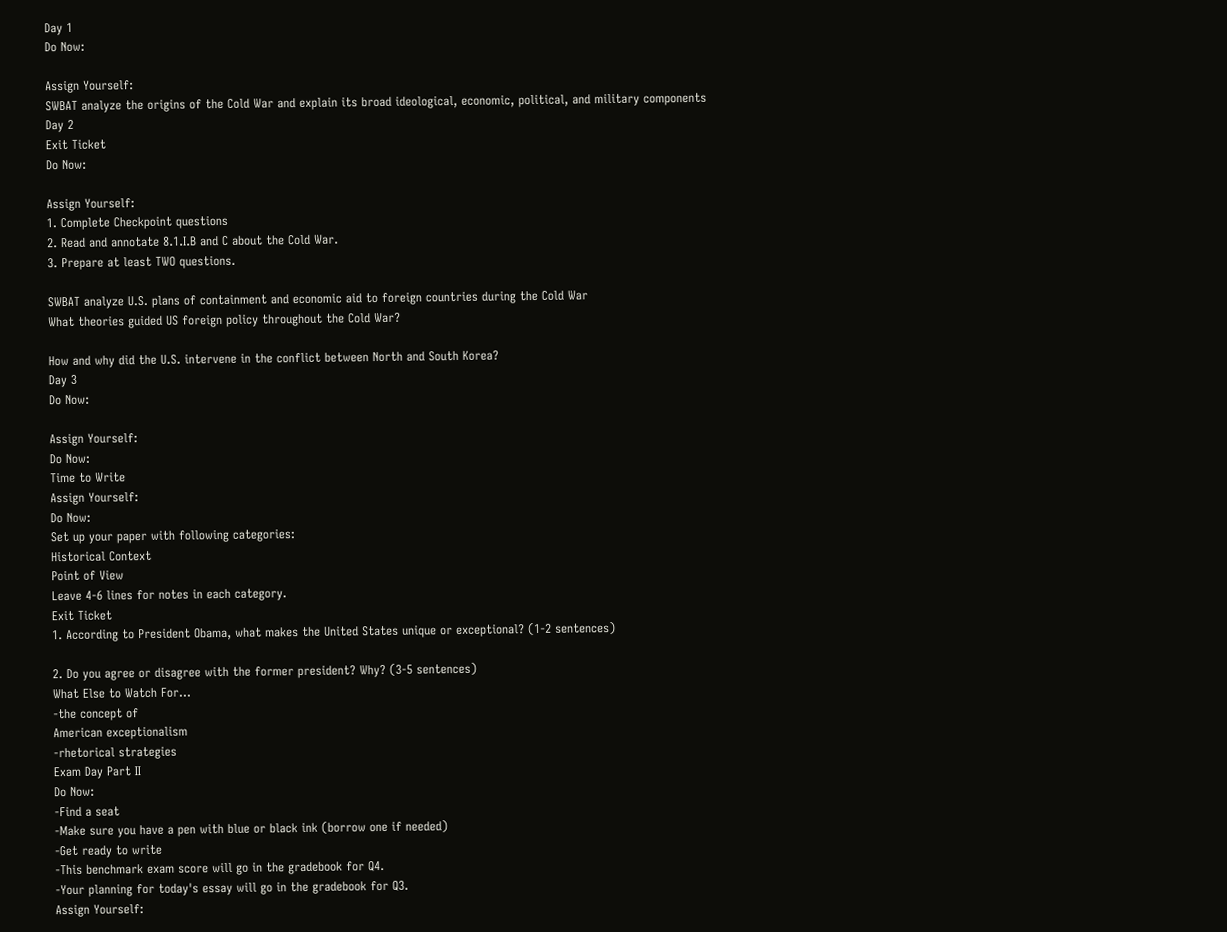Day 1
Do Now:

Assign Yourself:
SWBAT analyze the origins of the Cold War and explain its broad ideological, economic, political, and military components
Day 2
Exit Ticket
Do Now:

Assign Yourself:
1. Complete Checkpoint questions
2. Read and annotate 8.1.I.B and C about the Cold War.
3. Prepare at least TWO questions.

SWBAT analyze U.S. plans of containment and economic aid to foreign countries during the Cold War
What theories guided US foreign policy throughout the Cold War?

How and why did the U.S. intervene in the conflict between North and South Korea?
Day 3
Do Now:

Assign Yourself:
Do Now:
Time to Write
Assign Yourself:
Do Now:
Set up your paper with following categories:
Historical Context
Point of View
Leave 4-6 lines for notes in each category.
Exit Ticket
1. According to President Obama, what makes the United States unique or exceptional? (1-2 sentences)

2. Do you agree or disagree with the former president? Why? (3-5 sentences)
What Else to Watch For...
-the concept of
American exceptionalism
-rhetorical strategies
Exam Day Part II
Do Now:
-Find a seat
-Make sure you have a pen with blue or black ink (borrow one if needed)
-Get ready to write
-This benchmark exam score will go in the gradebook for Q4.
-Your planning for today's essay will go in the gradebook for Q3.
Assign Yourself: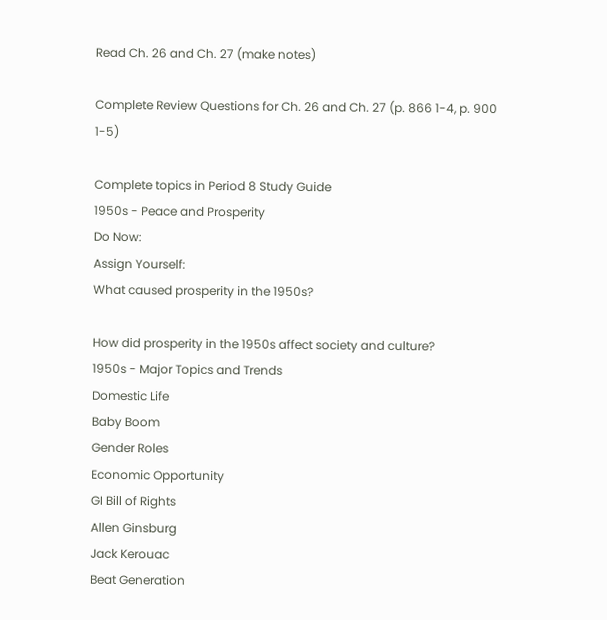Read Ch. 26 and Ch. 27 (make notes)

Complete Review Questions for Ch. 26 and Ch. 27 (p. 866 1-4, p. 900 1-5)

Complete topics in Period 8 Study Guide
1950s - Peace and Prosperity
Do Now:
Assign Yourself:
What caused prosperity in the 1950s?

How did prosperity in the 1950s affect society and culture?
1950s - Major Topics and Trends
Domestic Life
Baby Boom
Gender Roles
Economic Opportunity
GI Bill of Rights
Allen Ginsburg
Jack Kerouac
Beat Generation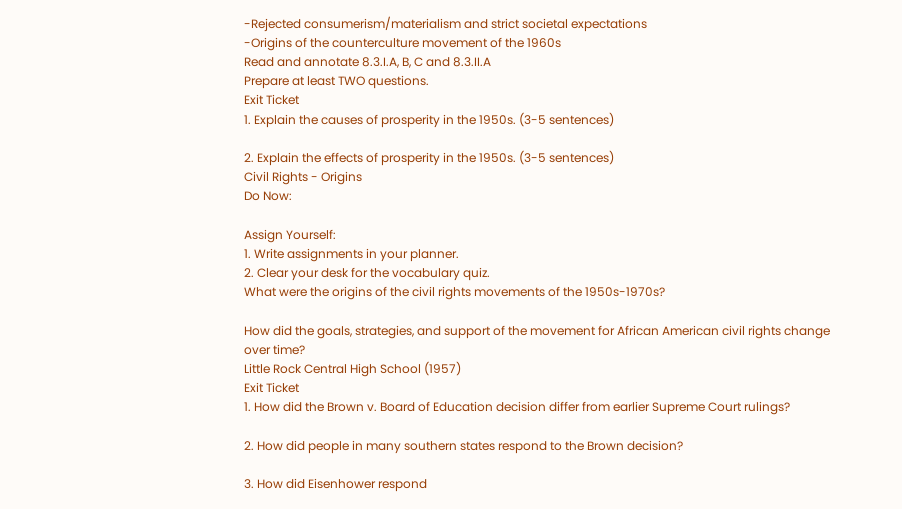-Rejected consumerism/materialism and strict societal expectations
-Origins of the counterculture movement of the 1960s
Read and annotate 8.3.I.A, B, C and 8.3.II.A
Prepare at least TWO questions.
Exit Ticket
1. Explain the causes of prosperity in the 1950s. (3-5 sentences)

2. Explain the effects of prosperity in the 1950s. (3-5 sentences)
Civil Rights - Origins
Do Now:

Assign Yourself:
1. Write assignments in your planner.
2. Clear your desk for the vocabulary quiz.
What were the origins of the civil rights movements of the 1950s-1970s?

How did the goals, strategies, and support of the movement for African American civil rights change over time?
Little Rock Central High School (1957)
Exit Ticket
1. How did the Brown v. Board of Education decision differ from earlier Supreme Court rulings?

2. How did people in many southern states respond to the Brown decision?

3. How did Eisenhower respond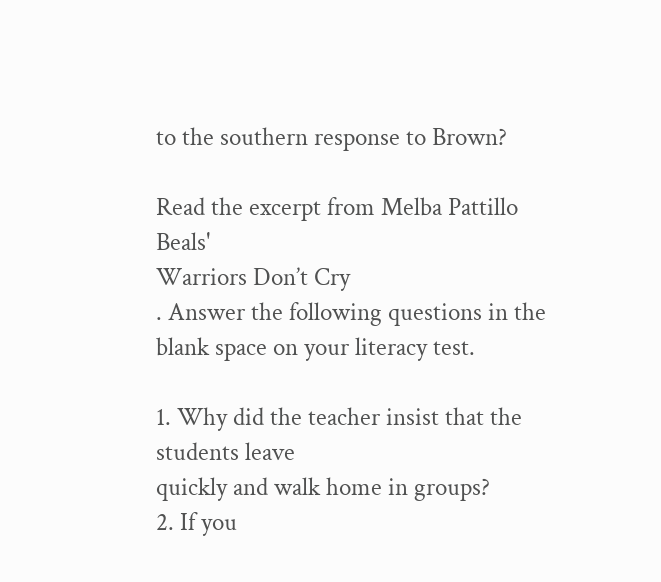to the southern response to Brown?

Read the excerpt from Melba Pattillo Beals'
Warriors Don’t Cry
. Answer the following questions in the blank space on your literacy test.

1. Why did the teacher insist that the students leave
quickly and walk home in groups?
2. If you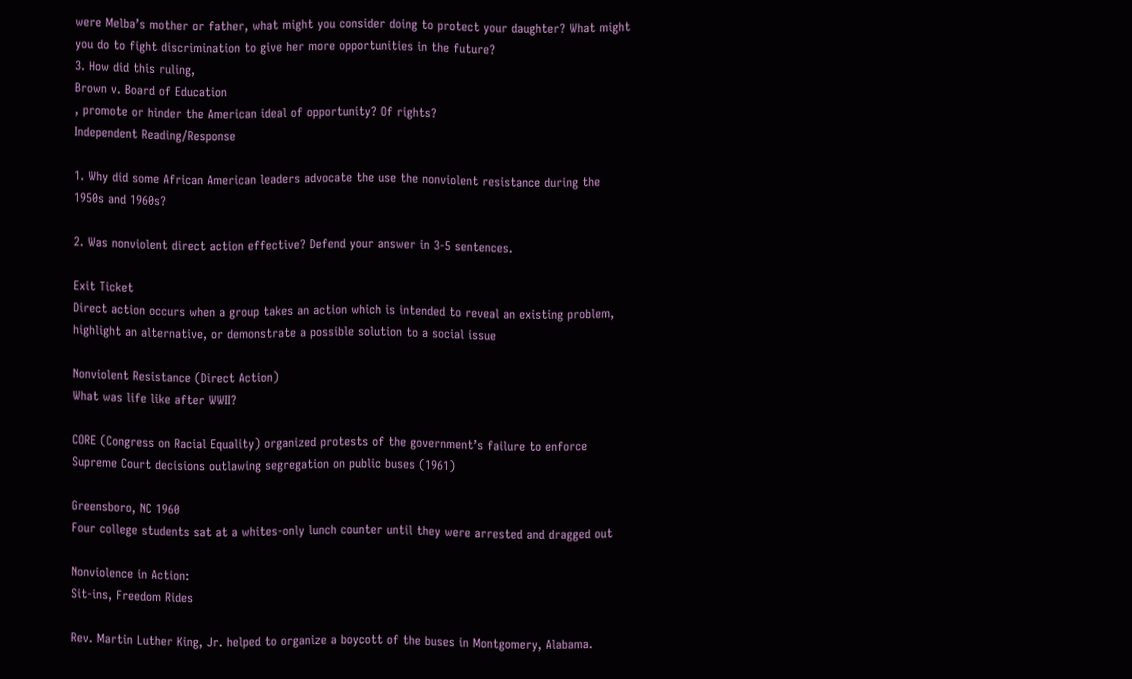were Melba’s mother or father, what might you consider doing to protect your daughter? What might you do to fight discrimination to give her more opportunities in the future?
3. How did this ruling,
Brown v. Board of Education
, promote or hinder the American ideal of opportunity? Of rights?
Independent Reading/Response

1. Why did some African American leaders advocate the use the nonviolent resistance during the 1950s and 1960s?

2. Was nonviolent direct action effective? Defend your answer in 3-5 sentences.

Exit Ticket
Direct action occurs when a group takes an action which is intended to reveal an existing problem, highlight an alternative, or demonstrate a possible solution to a social issue

Nonviolent Resistance (Direct Action)
What was life like after WWII?

CORE (Congress on Racial Equality) organized protests of the government’s failure to enforce Supreme Court decisions outlawing segregation on public buses (1961)

Greensboro, NC 1960
Four college students sat at a whites-only lunch counter until they were arrested and dragged out

Nonviolence in Action:
Sit-ins, Freedom Rides

Rev. Martin Luther King, Jr. helped to organize a boycott of the buses in Montgomery, Alabama.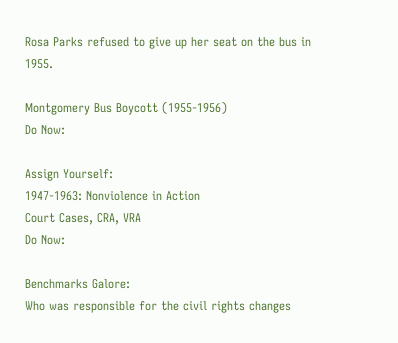Rosa Parks refused to give up her seat on the bus in 1955.

Montgomery Bus Boycott (1955-1956)
Do Now:

Assign Yourself:
1947-1963: Nonviolence in Action
Court Cases, CRA, VRA
Do Now:

Benchmarks Galore:
Who was responsible for the civil rights changes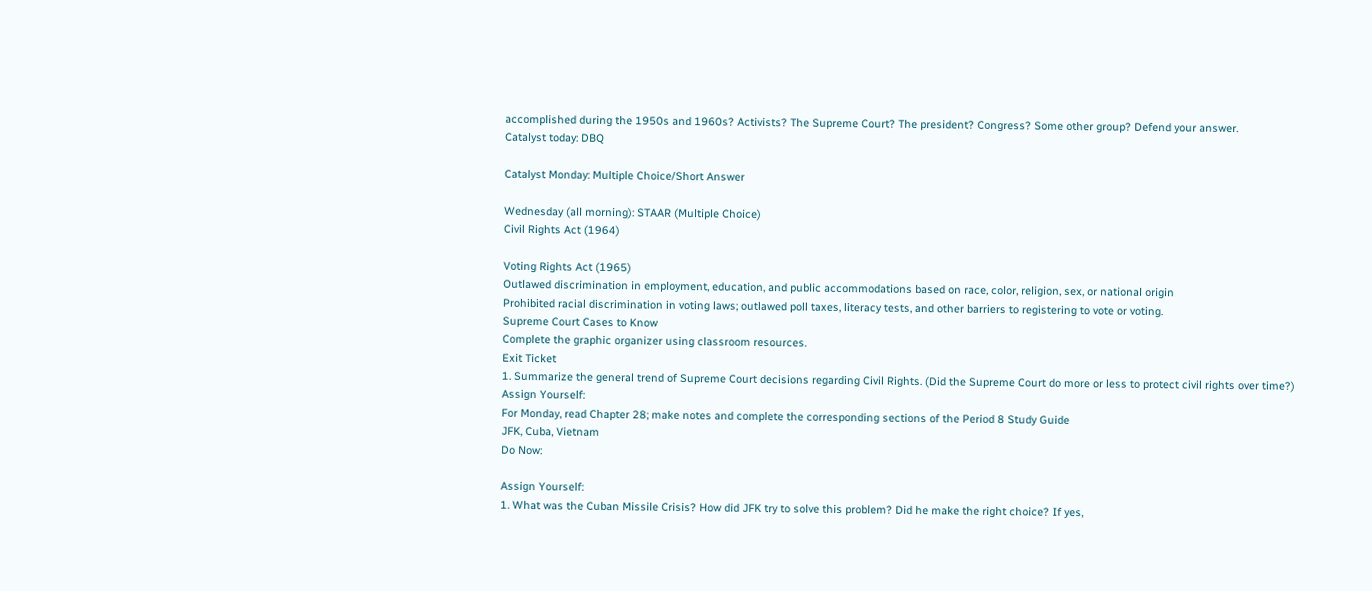accomplished during the 1950s and 1960s? Activists? The Supreme Court? The president? Congress? Some other group? Defend your answer.
Catalyst today: DBQ

Catalyst Monday: Multiple Choice/Short Answer

Wednesday (all morning): STAAR (Multiple Choice)
Civil Rights Act (1964)

Voting Rights Act (1965)
Outlawed discrimination in employment, education, and public accommodations based on race, color, religion, sex, or national origin
Prohibited racial discrimination in voting laws; outlawed poll taxes, literacy tests, and other barriers to registering to vote or voting.
Supreme Court Cases to Know
Complete the graphic organizer using classroom resources.
Exit Ticket
1. Summarize the general trend of Supreme Court decisions regarding Civil Rights. (Did the Supreme Court do more or less to protect civil rights over time?)
Assign Yourself:
For Monday, read Chapter 28; make notes and complete the corresponding sections of the Period 8 Study Guide
JFK, Cuba, Vietnam
Do Now:

Assign Yourself:
1. What was the Cuban Missile Crisis? How did JFK try to solve this problem? Did he make the right choice? If yes,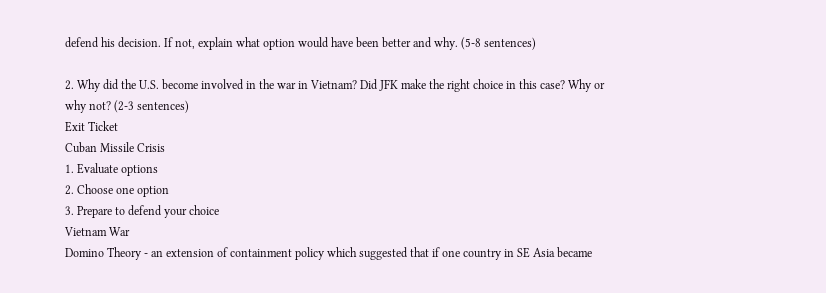defend his decision. If not, explain what option would have been better and why. (5-8 sentences)

2. Why did the U.S. become involved in the war in Vietnam? Did JFK make the right choice in this case? Why or why not? (2-3 sentences)
Exit Ticket
Cuban Missile Crisis
1. Evaluate options
2. Choose one option
3. Prepare to defend your choice
Vietnam War
Domino Theory - an extension of containment policy which suggested that if one country in SE Asia became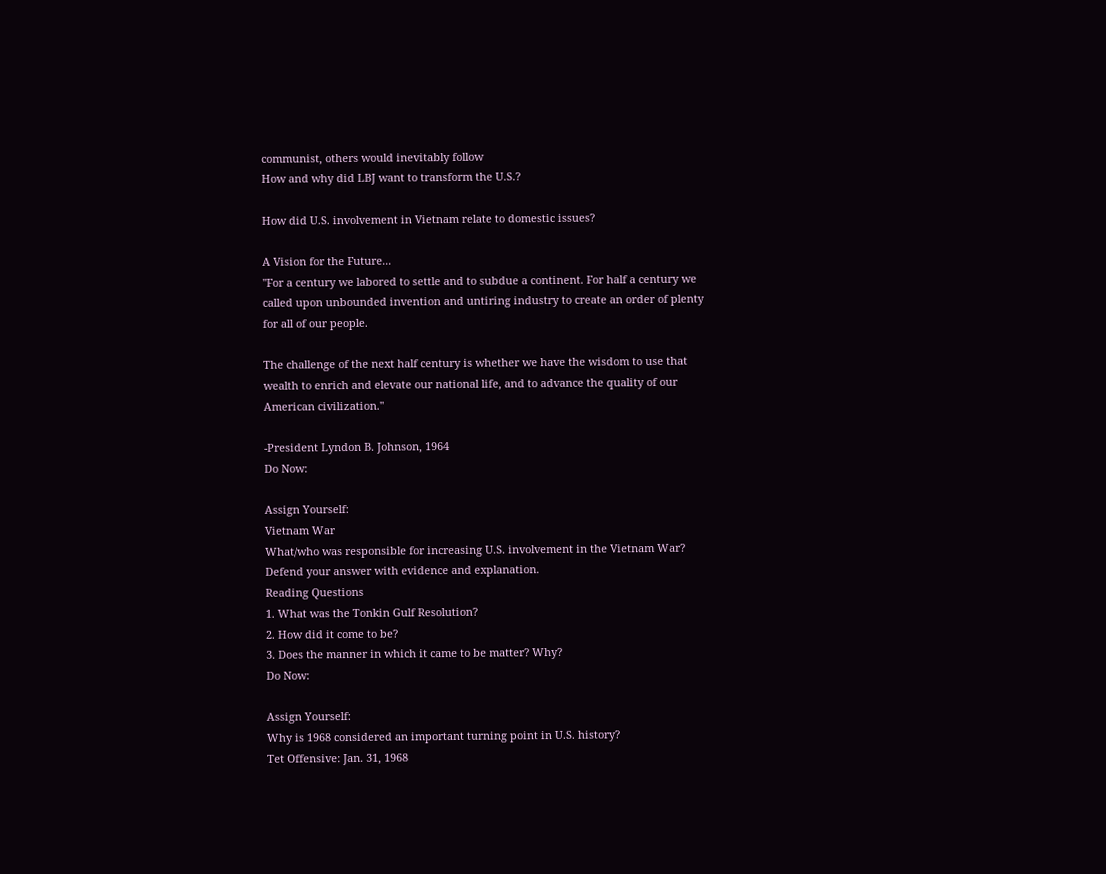communist, others would inevitably follow
How and why did LBJ want to transform the U.S.?

How did U.S. involvement in Vietnam relate to domestic issues?

A Vision for the Future...
"For a century we labored to settle and to subdue a continent. For half a century we called upon unbounded invention and untiring industry to create an order of plenty for all of our people.

The challenge of the next half century is whether we have the wisdom to use that wealth to enrich and elevate our national life, and to advance the quality of our American civilization."

-President Lyndon B. Johnson, 1964
Do Now:

Assign Yourself:
Vietnam War
What/who was responsible for increasing U.S. involvement in the Vietnam War? Defend your answer with evidence and explanation.
Reading Questions
1. What was the Tonkin Gulf Resolution?
2. How did it come to be?
3. Does the manner in which it came to be matter? Why?
Do Now:

Assign Yourself:
Why is 1968 considered an important turning point in U.S. history?
Tet Offensive: Jan. 31, 1968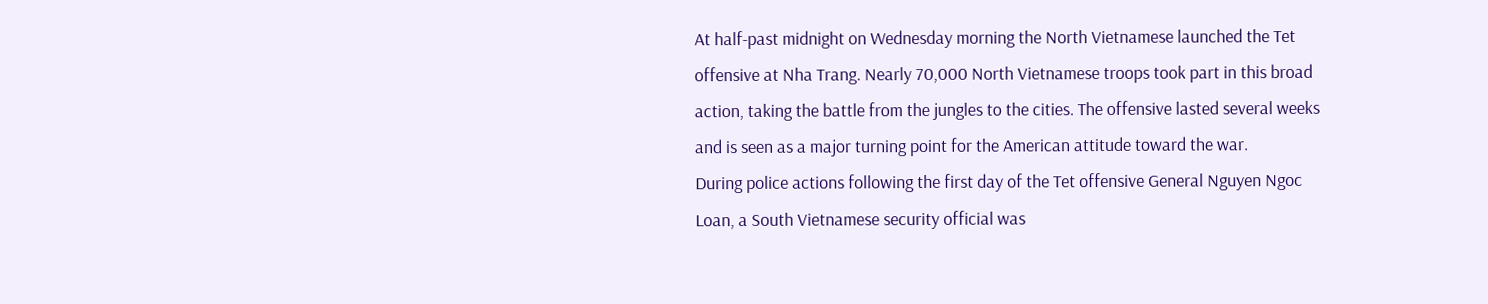At half-past midnight on Wednesday morning the North Vietnamese launched the Tet offensive at Nha Trang. Nearly 70,000 North Vietnamese troops took part in this broad action, taking the battle from the jungles to the cities. The offensive lasted several weeks and is seen as a major turning point for the American attitude toward the war.
During police actions following the first day of the Tet offensive General Nguyen Ngoc Loan, a South Vietnamese security official was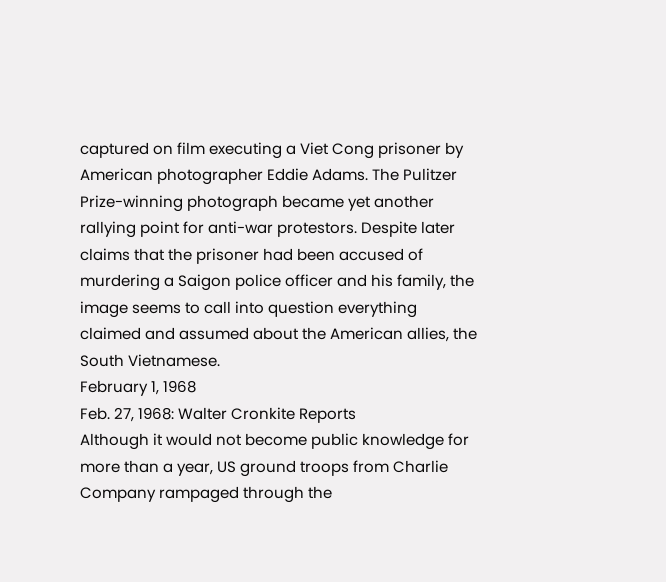captured on film executing a Viet Cong prisoner by American photographer Eddie Adams. The Pulitzer Prize-winning photograph became yet another rallying point for anti-war protestors. Despite later claims that the prisoner had been accused of murdering a Saigon police officer and his family, the image seems to call into question everything claimed and assumed about the American allies, the South Vietnamese.
February 1, 1968
Feb. 27, 1968: Walter Cronkite Reports
Although it would not become public knowledge for more than a year, US ground troops from Charlie Company rampaged through the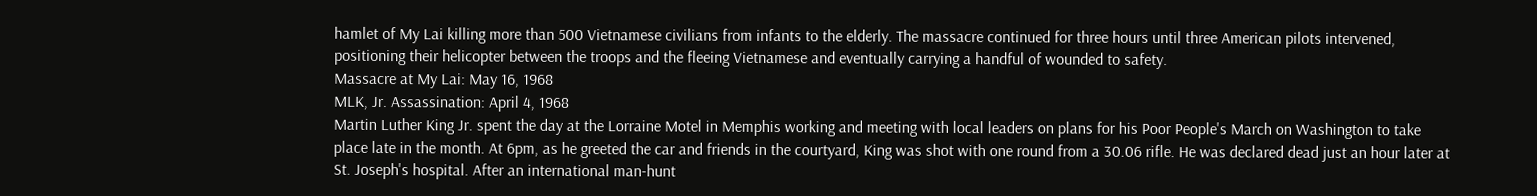hamlet of My Lai killing more than 500 Vietnamese civilians from infants to the elderly. The massacre continued for three hours until three American pilots intervened, positioning their helicopter between the troops and the fleeing Vietnamese and eventually carrying a handful of wounded to safety.
Massacre at My Lai: May 16, 1968
MLK, Jr. Assassination: April 4, 1968
Martin Luther King Jr. spent the day at the Lorraine Motel in Memphis working and meeting with local leaders on plans for his Poor People's March on Washington to take place late in the month. At 6pm, as he greeted the car and friends in the courtyard, King was shot with one round from a 30.06 rifle. He was declared dead just an hour later at St. Joseph's hospital. After an international man-hunt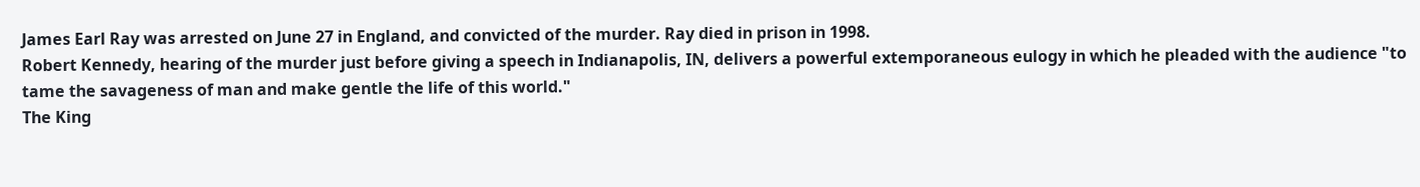James Earl Ray was arrested on June 27 in England, and convicted of the murder. Ray died in prison in 1998.
Robert Kennedy, hearing of the murder just before giving a speech in Indianapolis, IN, delivers a powerful extemporaneous eulogy in which he pleaded with the audience "to tame the savageness of man and make gentle the life of this world."
The King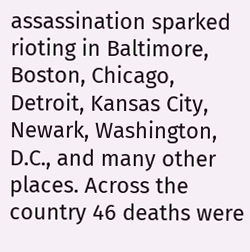assassination sparked rioting in Baltimore, Boston, Chicago, Detroit, Kansas City, Newark, Washington, D.C., and many other places. Across the country 46 deaths were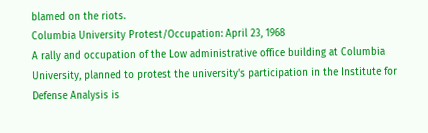blamed on the riots.
Columbia University Protest/Occupation: April 23, 1968
A rally and occupation of the Low administrative office building at Columbia University, planned to protest the university's participation in the Institute for Defense Analysis is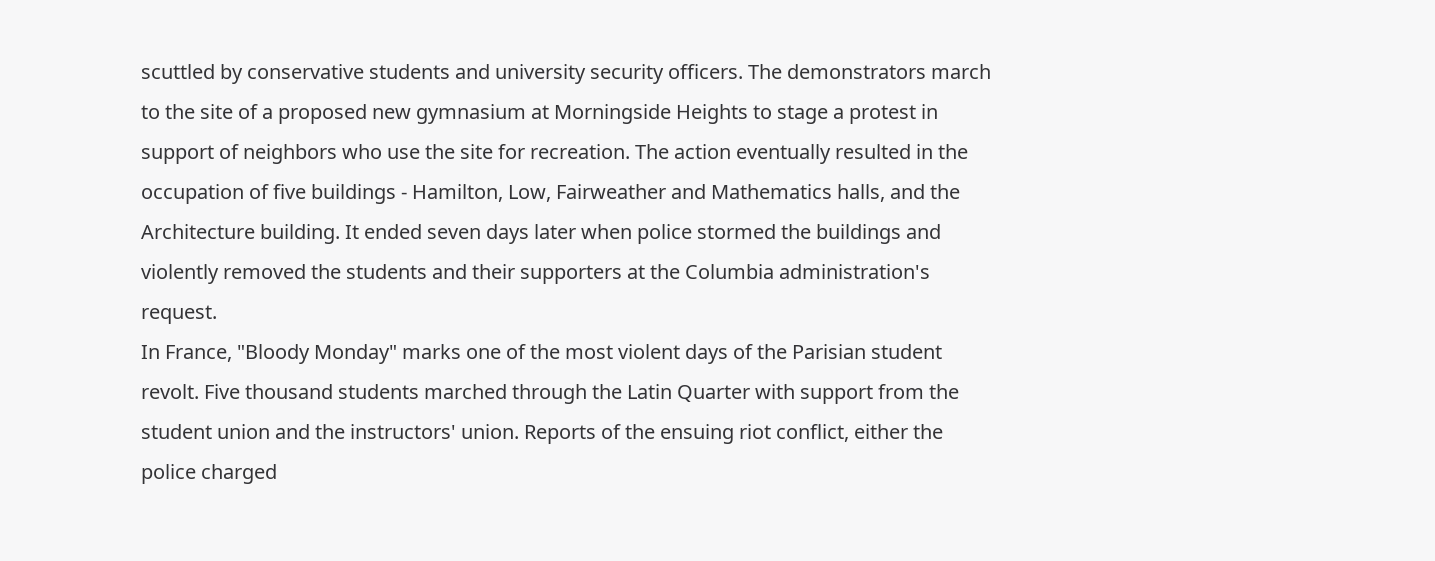scuttled by conservative students and university security officers. The demonstrators march to the site of a proposed new gymnasium at Morningside Heights to stage a protest in support of neighbors who use the site for recreation. The action eventually resulted in the occupation of five buildings - Hamilton, Low, Fairweather and Mathematics halls, and the Architecture building. It ended seven days later when police stormed the buildings and violently removed the students and their supporters at the Columbia administration's request.
In France, "Bloody Monday" marks one of the most violent days of the Parisian student revolt. Five thousand students marched through the Latin Quarter with support from the student union and the instructors' union. Reports of the ensuing riot conflict, either the police charged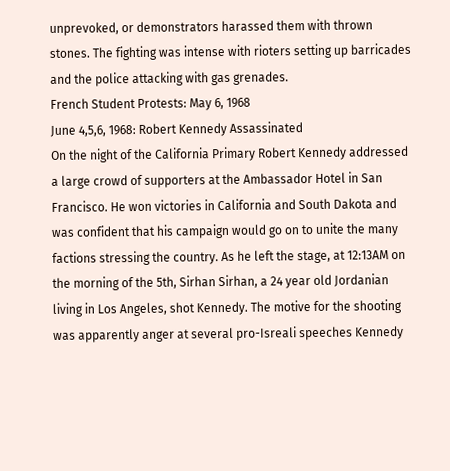unprevoked, or demonstrators harassed them with thrown stones. The fighting was intense with rioters setting up barricades and the police attacking with gas grenades.
French Student Protests: May 6, 1968
June 4,5,6, 1968: Robert Kennedy Assassinated
On the night of the California Primary Robert Kennedy addressed a large crowd of supporters at the Ambassador Hotel in San Francisco. He won victories in California and South Dakota and was confident that his campaign would go on to unite the many factions stressing the country. As he left the stage, at 12:13AM on the morning of the 5th, Sirhan Sirhan, a 24 year old Jordanian living in Los Angeles, shot Kennedy. The motive for the shooting was apparently anger at several pro-Isreali speeches Kennedy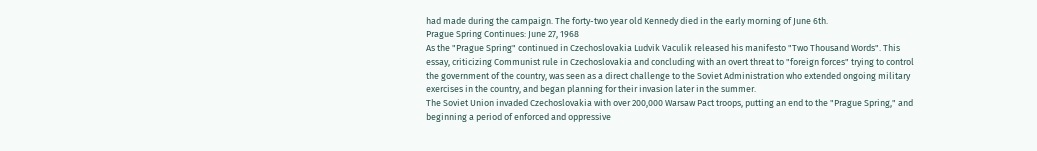had made during the campaign. The forty-two year old Kennedy died in the early morning of June 6th.
Prague Spring Continues: June 27, 1968
As the "Prague Spring" continued in Czechoslovakia Ludvik Vaculik released his manifesto "Two Thousand Words". This essay, criticizing Communist rule in Czechoslovakia and concluding with an overt threat to "foreign forces" trying to control the government of the country, was seen as a direct challenge to the Soviet Administration who extended ongoing military exercises in the country, and began planning for their invasion later in the summer.
The Soviet Union invaded Czechoslovakia with over 200,000 Warsaw Pact troops, putting an end to the "Prague Spring," and beginning a period of enforced and oppressive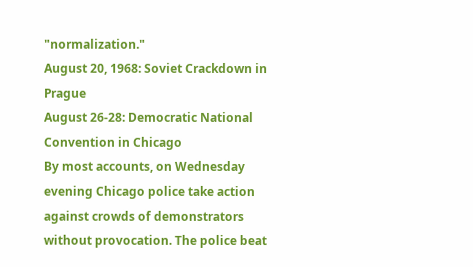"normalization."
August 20, 1968: Soviet Crackdown in Prague
August 26-28: Democratic National Convention in Chicago
By most accounts, on Wednesday evening Chicago police take action against crowds of demonstrators without provocation. The police beat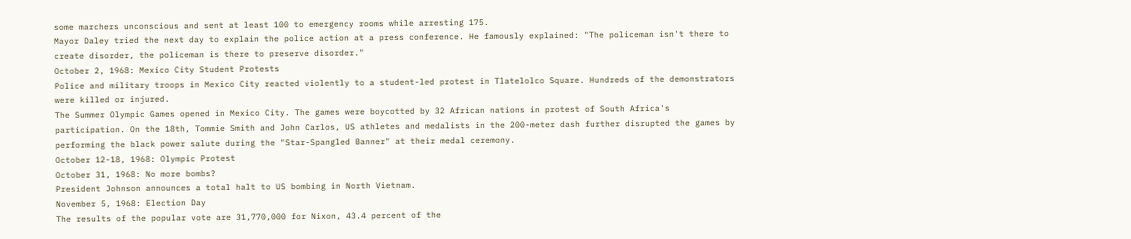some marchers unconscious and sent at least 100 to emergency rooms while arresting 175.
Mayor Daley tried the next day to explain the police action at a press conference. He famously explained: "The policeman isn't there to create disorder, the policeman is there to preserve disorder."
October 2, 1968: Mexico City Student Protests
Police and military troops in Mexico City reacted violently to a student-led protest in Tlatelolco Square. Hundreds of the demonstrators were killed or injured.
The Summer Olympic Games opened in Mexico City. The games were boycotted by 32 African nations in protest of South Africa's participation. On the 18th, Tommie Smith and John Carlos, US athletes and medalists in the 200-meter dash further disrupted the games by performing the black power salute during the "Star-Spangled Banner" at their medal ceremony.
October 12-18, 1968: Olympic Protest
October 31, 1968: No more bombs?
President Johnson announces a total halt to US bombing in North Vietnam.
November 5, 1968: Election Day
The results of the popular vote are 31,770,000 for Nixon, 43.4 percent of the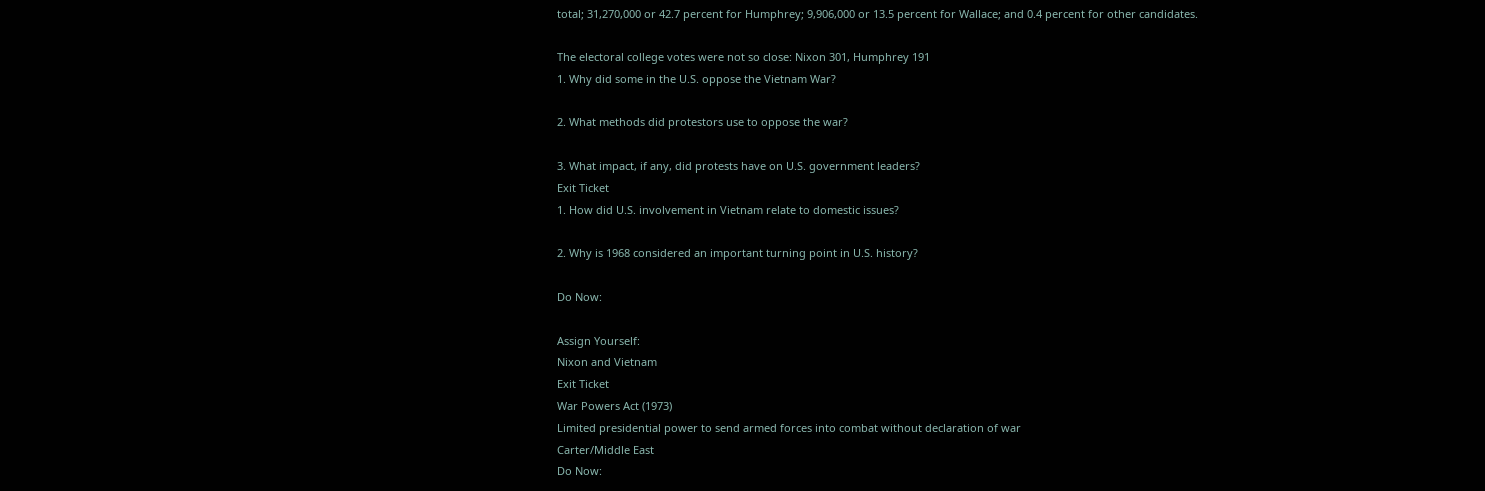total; 31,270,000 or 42.7 percent for Humphrey; 9,906,000 or 13.5 percent for Wallace; and 0.4 percent for other candidates.

The electoral college votes were not so close: Nixon 301, Humphrey 191
1. Why did some in the U.S. oppose the Vietnam War?

2. What methods did protestors use to oppose the war?

3. What impact, if any, did protests have on U.S. government leaders?
Exit Ticket
1. How did U.S. involvement in Vietnam relate to domestic issues?

2. Why is 1968 considered an important turning point in U.S. history?

Do Now:

Assign Yourself:
Nixon and Vietnam
Exit Ticket
War Powers Act (1973)
Limited presidential power to send armed forces into combat without declaration of war
Carter/Middle East
Do Now: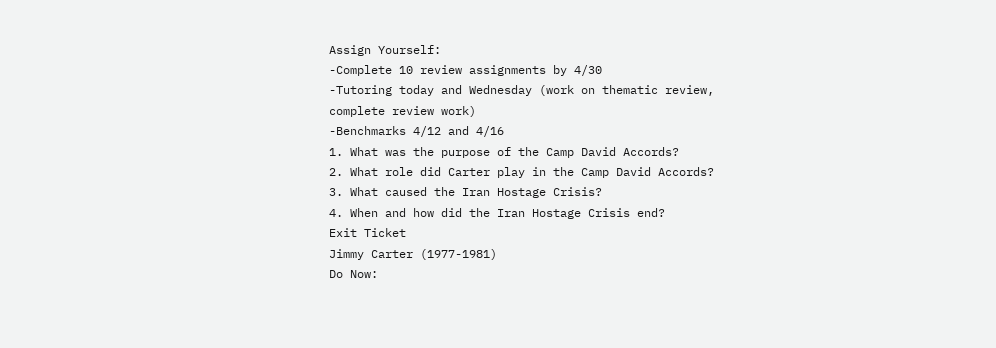Assign Yourself:
-Complete 10 review assignments by 4/30
-Tutoring today and Wednesday (work on thematic review, complete review work)
-Benchmarks 4/12 and 4/16
1. What was the purpose of the Camp David Accords?
2. What role did Carter play in the Camp David Accords?
3. What caused the Iran Hostage Crisis?
4. When and how did the Iran Hostage Crisis end?
Exit Ticket
Jimmy Carter (1977-1981)
Do Now: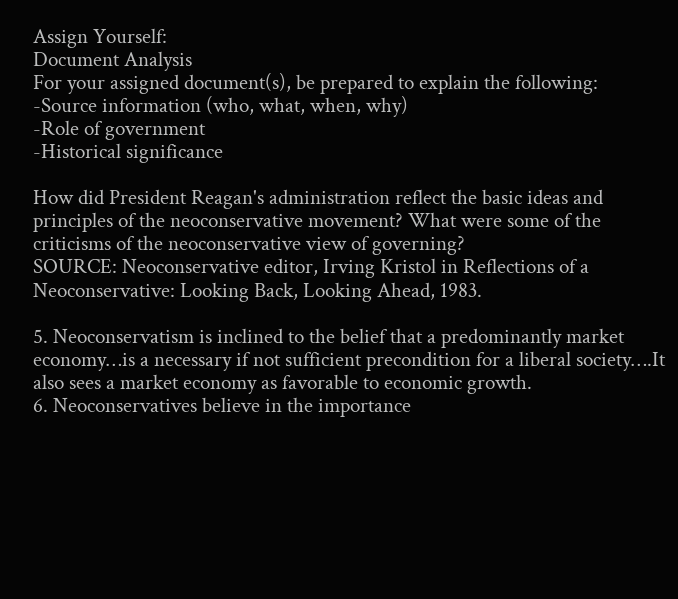Assign Yourself:
Document Analysis
For your assigned document(s), be prepared to explain the following:
-Source information (who, what, when, why)
-Role of government
-Historical significance

How did President Reagan's administration reflect the basic ideas and principles of the neoconservative movement? What were some of the criticisms of the neoconservative view of governing?
SOURCE: Neoconservative editor, Irving Kristol in Reflections of a Neoconservative: Looking Back, Looking Ahead, 1983.

5. Neoconservatism is inclined to the belief that a predominantly market economy…is a necessary if not sufficient precondition for a liberal society….It also sees a market economy as favorable to economic growth.
6. Neoconservatives believe in the importance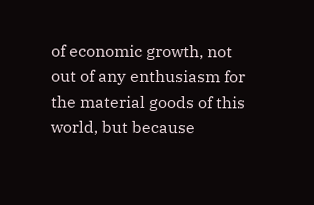of economic growth, not out of any enthusiasm for the material goods of this world, but because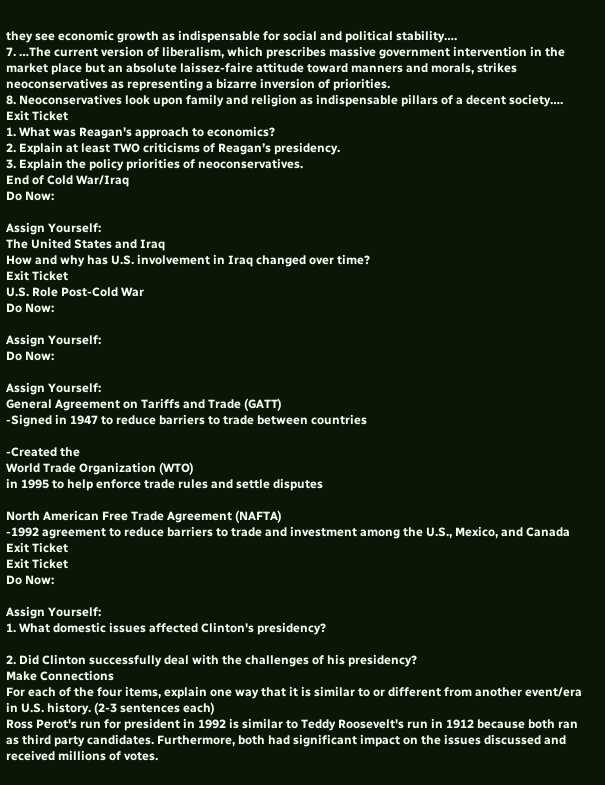they see economic growth as indispensable for social and political stability….
7. …The current version of liberalism, which prescribes massive government intervention in the market place but an absolute laissez-faire attitude toward manners and morals, strikes neoconservatives as representing a bizarre inversion of priorities.
8. Neoconservatives look upon family and religion as indispensable pillars of a decent society….
Exit Ticket
1. What was Reagan's approach to economics?
2. Explain at least TWO criticisms of Reagan’s presidency.
3. Explain the policy priorities of neoconservatives.
End of Cold War/Iraq
Do Now:

Assign Yourself:
The United States and Iraq
How and why has U.S. involvement in Iraq changed over time?
Exit Ticket
U.S. Role Post-Cold War
Do Now:

Assign Yourself:
Do Now:

Assign Yourself:
General Agreement on Tariffs and Trade (GATT)
-Signed in 1947 to reduce barriers to trade between countries

-Created the
World Trade Organization (WTO)
in 1995 to help enforce trade rules and settle disputes

North American Free Trade Agreement (NAFTA)
-1992 agreement to reduce barriers to trade and investment among the U.S., Mexico, and Canada
Exit Ticket
Exit Ticket
Do Now:

Assign Yourself:
1. What domestic issues affected Clinton's presidency?

2. Did Clinton successfully deal with the challenges of his presidency?
Make Connections
For each of the four items, explain one way that it is similar to or different from another event/era in U.S. history. (2-3 sentences each)
Ross Perot's run for president in 1992 is similar to Teddy Roosevelt's run in 1912 because both ran as third party candidates. Furthermore, both had significant impact on the issues discussed and received millions of votes.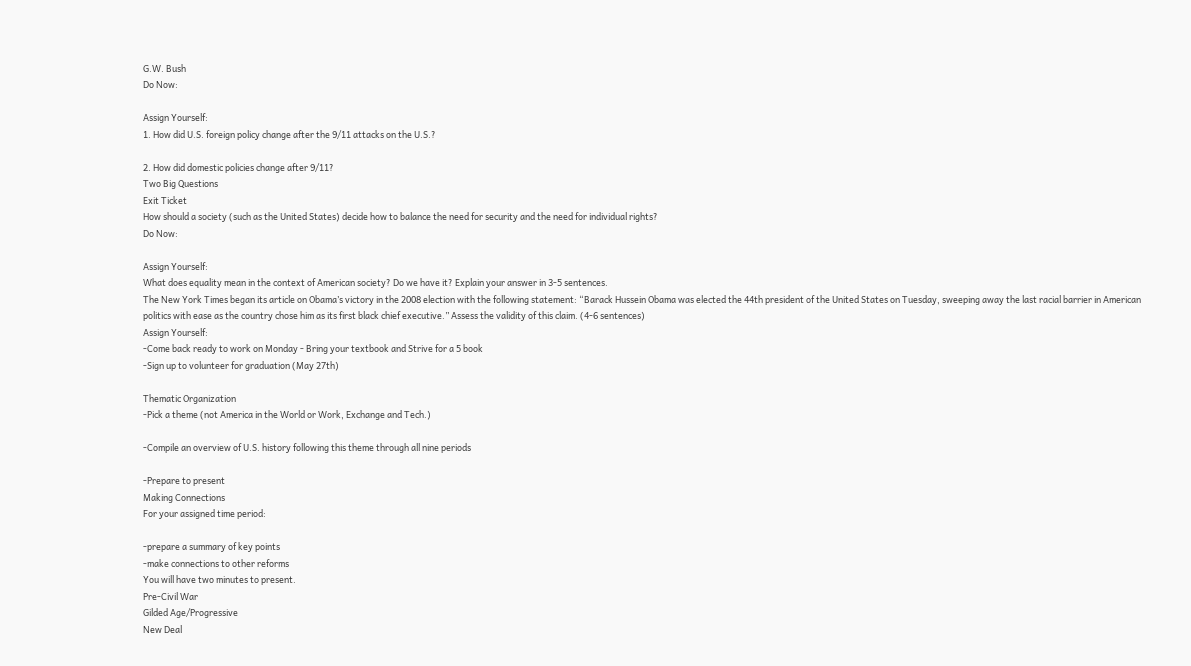G.W. Bush
Do Now:

Assign Yourself:
1. How did U.S. foreign policy change after the 9/11 attacks on the U.S.?

2. How did domestic policies change after 9/11?
Two Big Questions
Exit Ticket
How should a society (such as the United States) decide how to balance the need for security and the need for individual rights?
Do Now:

Assign Yourself:
What does equality mean in the context of American society? Do we have it? Explain your answer in 3-5 sentences.
The New York Times began its article on Obama’s victory in the 2008 election with the following statement: “Barack Hussein Obama was elected the 44th president of the United States on Tuesday, sweeping away the last racial barrier in American politics with ease as the country chose him as its first black chief executive.” Assess the validity of this claim. (4-6 sentences)
Assign Yourself:
-Come back ready to work on Monday - Bring your textbook and Strive for a 5 book
-Sign up to volunteer for graduation (May 27th)

Thematic Organization
-Pick a theme (not America in the World or Work, Exchange and Tech.)

-Compile an overview of U.S. history following this theme through all nine periods

-Prepare to present
Making Connections
For your assigned time period:

-prepare a summary of key points
-make connections to other reforms
You will have two minutes to present.
Pre-Civil War
Gilded Age/Progressive
New Deal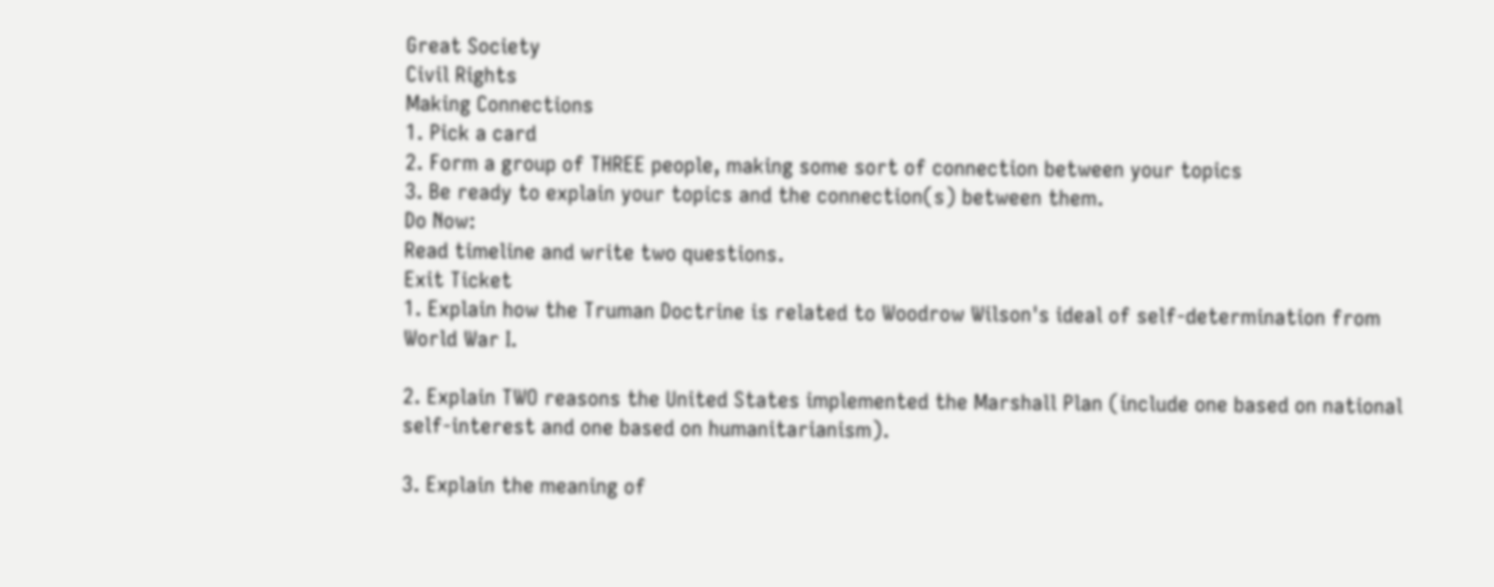Great Society
Civil Rights
Making Connections
1. Pick a card
2. Form a group of THREE people, making some sort of connection between your topics
3. Be ready to explain your topics and the connection(s) between them.
Do Now:
Read timeline and write two questions.
Exit Ticket
1. Explain how the Truman Doctrine is related to Woodrow Wilson's ideal of self-determination from World War I.

2. Explain TWO reasons the United States implemented the Marshall Plan (include one based on national self-interest and one based on humanitarianism).

3. Explain the meaning of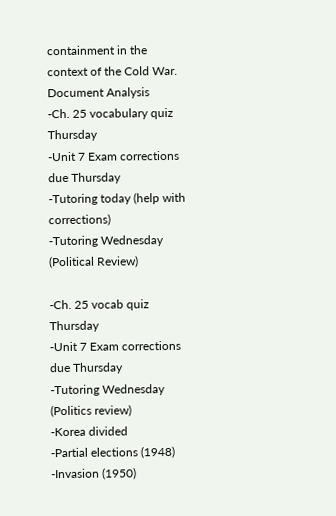containment in the context of the Cold War.
Document Analysis
-Ch. 25 vocabulary quiz Thursday
-Unit 7 Exam corrections due Thursday
-Tutoring today (help with corrections)
-Tutoring Wednesday (Political Review)

-Ch. 25 vocab quiz Thursday
-Unit 7 Exam corrections due Thursday
-Tutoring Wednesday (Politics review)
-Korea divided
-Partial elections (1948)
-Invasion (1950)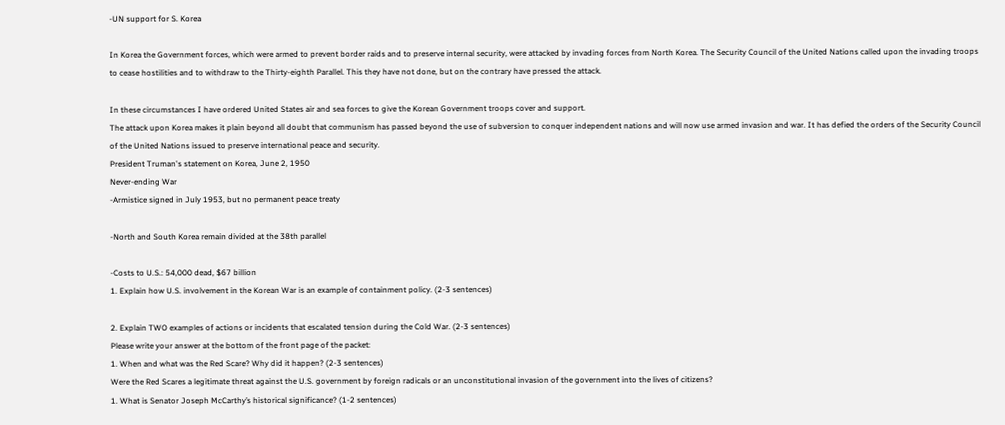-UN support for S. Korea

In Korea the Government forces, which were armed to prevent border raids and to preserve internal security, were attacked by invading forces from North Korea. The Security Council of the United Nations called upon the invading troops to cease hostilities and to withdraw to the Thirty-eighth Parallel. This they have not done, but on the contrary have pressed the attack.

In these circumstances I have ordered United States air and sea forces to give the Korean Government troops cover and support.
The attack upon Korea makes it plain beyond all doubt that communism has passed beyond the use of subversion to conquer independent nations and will now use armed invasion and war. It has defied the orders of the Security Council of the United Nations issued to preserve international peace and security.
President Truman's statement on Korea, June 2, 1950
Never-ending War
-Armistice signed in July 1953, but no permanent peace treaty

-North and South Korea remain divided at the 38th parallel

-Costs to U.S.: 54,000 dead, $67 billion
1. Explain how U.S. involvement in the Korean War is an example of containment policy. (2-3 sentences)

2. Explain TWO examples of actions or incidents that escalated tension during the Cold War. (2-3 sentences)
Please write your answer at the bottom of the front page of the packet:
1. When and what was the Red Scare? Why did it happen? (2-3 sentences)
Were the Red Scares a legitimate threat against the U.S. government by foreign radicals or an unconstitutional invasion of the government into the lives of citizens?
1. What is Senator Joseph McCarthy’s historical significance? (1-2 sentences)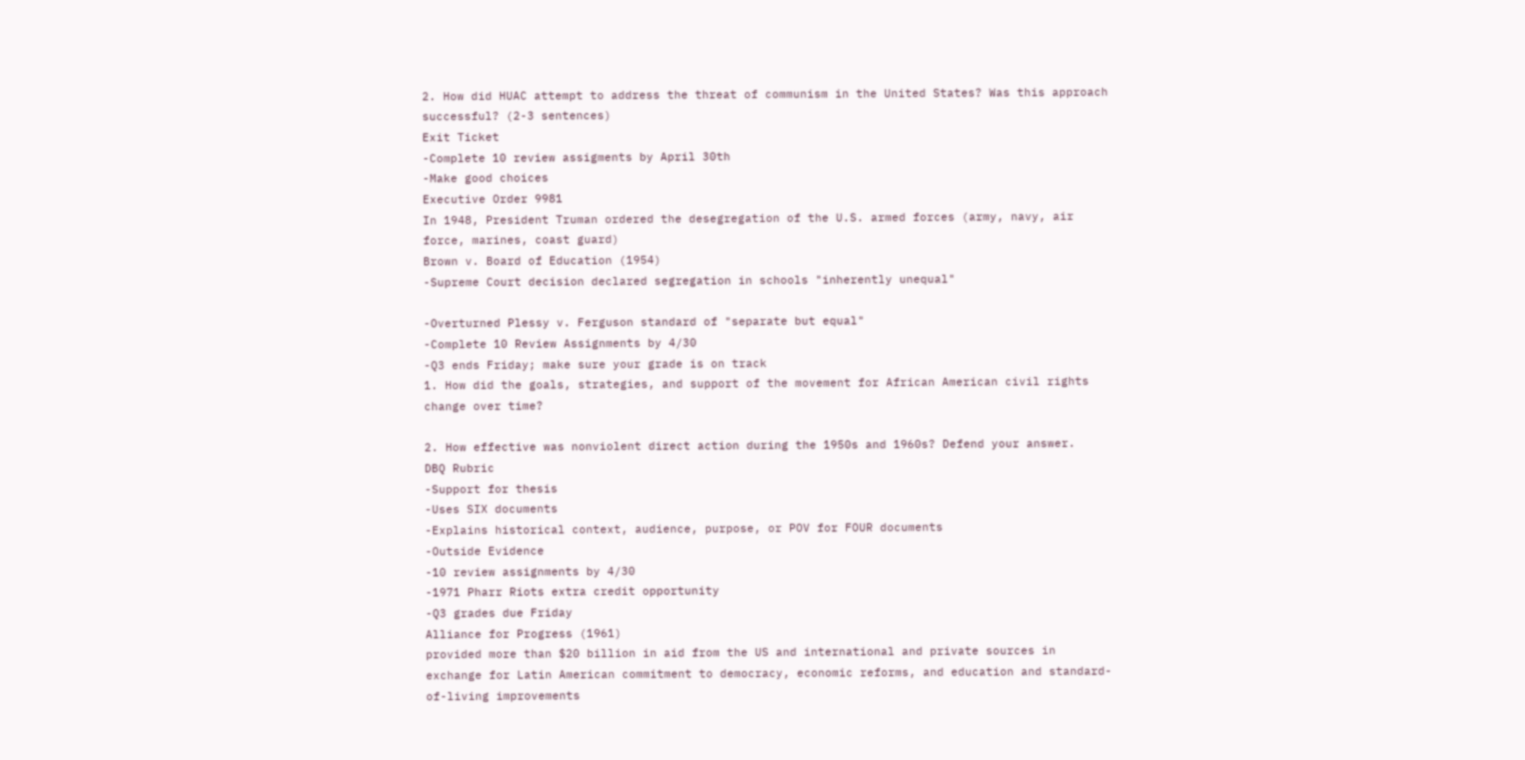2. How did HUAC attempt to address the threat of communism in the United States? Was this approach successful? (2-3 sentences)
Exit Ticket
-Complete 10 review assigments by April 30th
-Make good choices
Executive Order 9981
In 1948, President Truman ordered the desegregation of the U.S. armed forces (army, navy, air force, marines, coast guard)
Brown v. Board of Education (1954)
-Supreme Court decision declared segregation in schools "inherently unequal"

-Overturned Plessy v. Ferguson standard of "separate but equal"
-Complete 10 Review Assignments by 4/30
-Q3 ends Friday; make sure your grade is on track
1. How did the goals, strategies, and support of the movement for African American civil rights change over time?

2. How effective was nonviolent direct action during the 1950s and 1960s? Defend your answer.
DBQ Rubric
-Support for thesis
-Uses SIX documents
-Explains historical context, audience, purpose, or POV for FOUR documents
-Outside Evidence
-10 review assignments by 4/30
-1971 Pharr Riots extra credit opportunity
-Q3 grades due Friday
Alliance for Progress (1961)
provided more than $20 billion in aid from the US and international and private sources in exchange for Latin American commitment to democracy, economic reforms, and education and standard-of-living improvements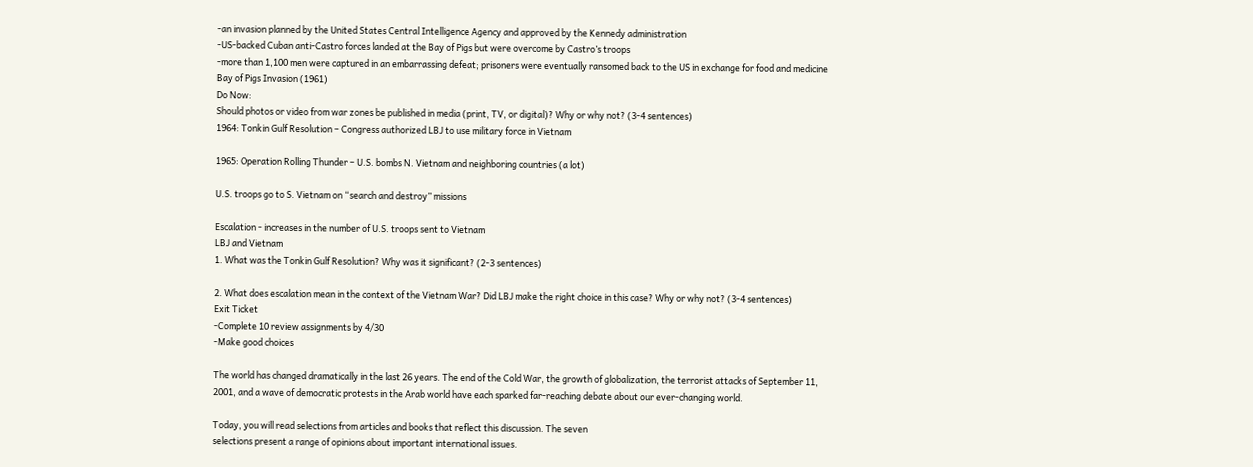-an invasion planned by the United States Central Intelligence Agency and approved by the Kennedy administration
-US-backed Cuban anti-Castro forces landed at the Bay of Pigs but were overcome by Castro’s troops
-more than 1,100 men were captured in an embarrassing defeat; prisoners were eventually ransomed back to the US in exchange for food and medicine
Bay of Pigs Invasion (1961)
Do Now:
Should photos or video from war zones be published in media (print, TV, or digital)? Why or why not? (3-4 sentences)
1964: Tonkin Gulf Resolution – Congress authorized LBJ to use military force in Vietnam

1965: Operation Rolling Thunder – U.S. bombs N. Vietnam and neighboring countries (a lot)

U.S. troops go to S. Vietnam on “search and destroy” missions

Escalation - increases in the number of U.S. troops sent to Vietnam
LBJ and Vietnam
1. What was the Tonkin Gulf Resolution? Why was it significant? (2-3 sentences)

2. What does escalation mean in the context of the Vietnam War? Did LBJ make the right choice in this case? Why or why not? (3-4 sentences)
Exit Ticket
-Complete 10 review assignments by 4/30
-Make good choices

The world has changed dramatically in the last 26 years. The end of the Cold War, the growth of globalization, the terrorist attacks of September 11, 2001, and a wave of democratic protests in the Arab world have each sparked far-reaching debate about our ever-changing world.

Today, you will read selections from articles and books that reflect this discussion. The seven
selections present a range of opinions about important international issues.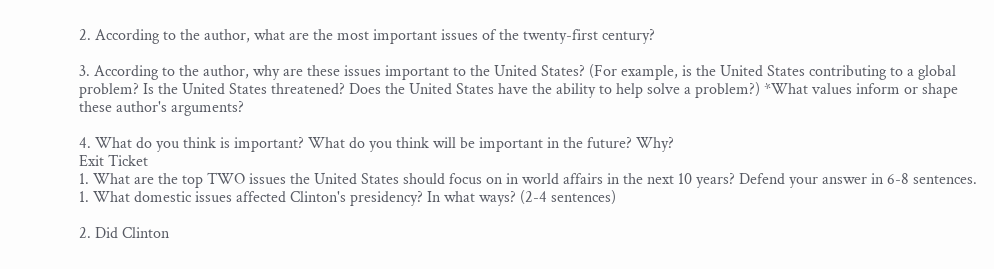2. According to the author, what are the most important issues of the twenty-first century?

3. According to the author, why are these issues important to the United States? (For example, is the United States contributing to a global problem? Is the United States threatened? Does the United States have the ability to help solve a problem?) *What values inform or shape these author's arguments?

4. What do you think is important? What do you think will be important in the future? Why?
Exit Ticket
1. What are the top TWO issues the United States should focus on in world affairs in the next 10 years? Defend your answer in 6-8 sentences.
1. What domestic issues affected Clinton's presidency? In what ways? (2-4 sentences)

2. Did Clinton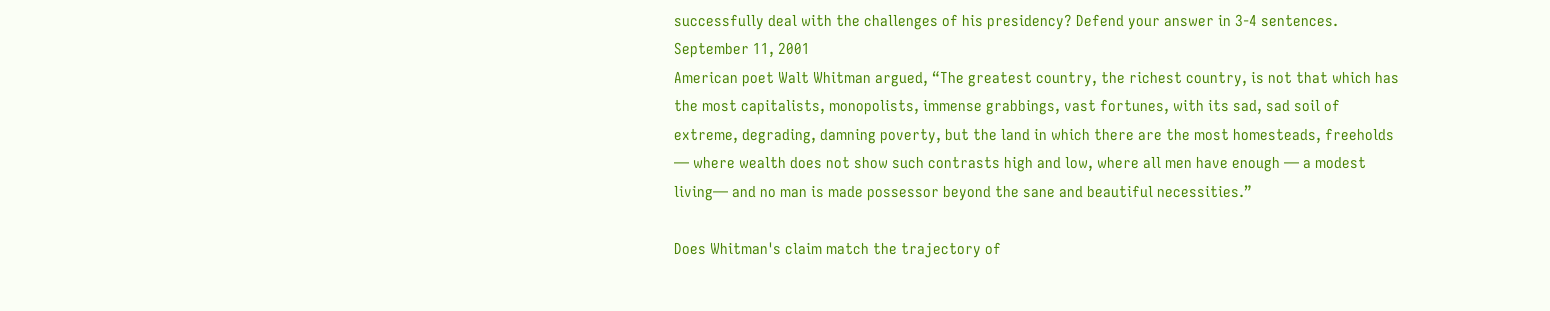successfully deal with the challenges of his presidency? Defend your answer in 3-4 sentences.
September 11, 2001
American poet Walt Whitman argued, “The greatest country, the richest country, is not that which has the most capitalists, monopolists, immense grabbings, vast fortunes, with its sad, sad soil of extreme, degrading, damning poverty, but the land in which there are the most homesteads, freeholds — where wealth does not show such contrasts high and low, where all men have enough — a modest living— and no man is made possessor beyond the sane and beautiful necessities.”

Does Whitman's claim match the trajectory of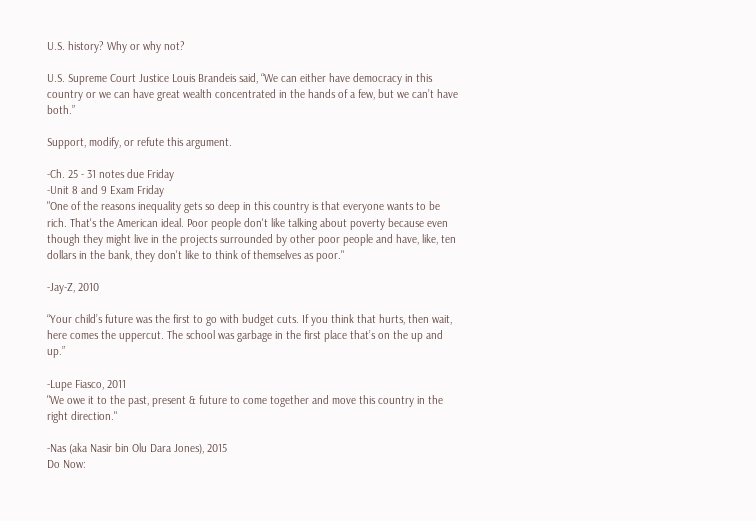U.S. history? Why or why not?

U.S. Supreme Court Justice Louis Brandeis said, “We can either have democracy in this country or we can have great wealth concentrated in the hands of a few, but we can’t have both.”

Support, modify, or refute this argument.

-Ch. 25 - 31 notes due Friday
-Unit 8 and 9 Exam Friday
"One of the reasons inequality gets so deep in this country is that everyone wants to be rich. That's the American ideal. Poor people don't like talking about poverty because even though they might live in the projects surrounded by other poor people and have, like, ten dollars in the bank, they don't like to think of themselves as poor."

-Jay-Z, 2010

“Your child’s future was the first to go with budget cuts. If you think that hurts, then wait, here comes the uppercut. The school was garbage in the first place that’s on the up and up.”

-Lupe Fiasco, 2011
"We owe it to the past, present & future to come together and move this country in the right direction."

-Nas (aka Nasir bin Olu Dara Jones), 2015
Do Now: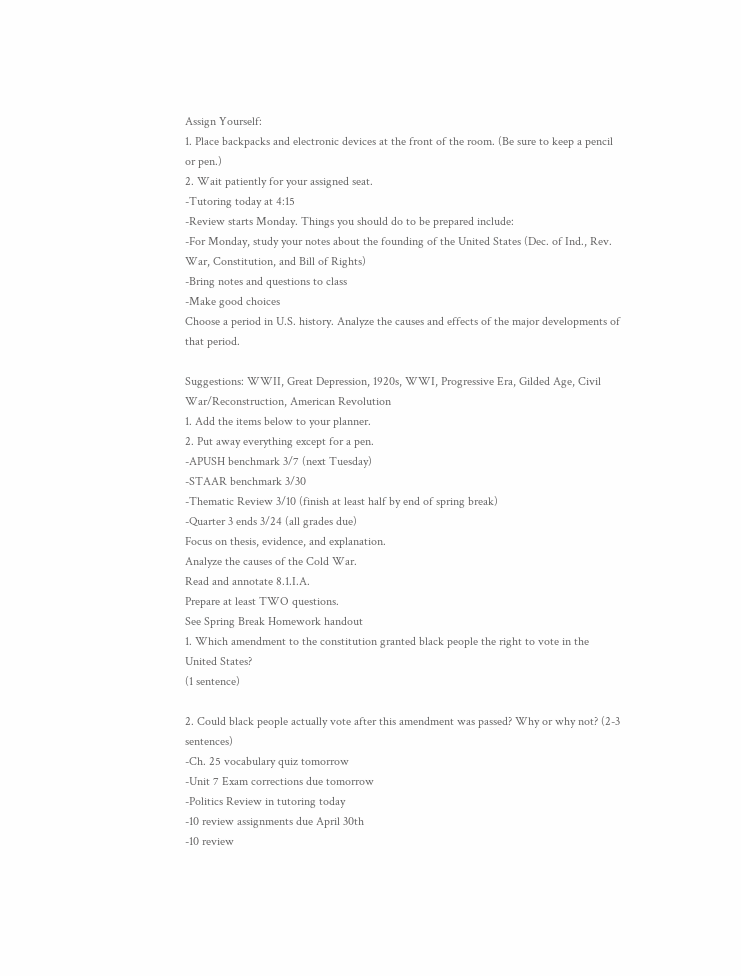Assign Yourself:
1. Place backpacks and electronic devices at the front of the room. (Be sure to keep a pencil or pen.)
2. Wait patiently for your assigned seat.
-Tutoring today at 4:15
-Review starts Monday. Things you should do to be prepared include:
-For Monday, study your notes about the founding of the United States (Dec. of Ind., Rev. War, Constitution, and Bill of Rights)
-Bring notes and questions to class
-Make good choices
Choose a period in U.S. history. Analyze the causes and effects of the major developments of that period.

Suggestions: WWII, Great Depression, 1920s, WWI, Progressive Era, Gilded Age, Civil War/Reconstruction, American Revolution
1. Add the items below to your planner.
2. Put away everything except for a pen.
-APUSH benchmark 3/7 (next Tuesday)
-STAAR benchmark 3/30
-Thematic Review 3/10 (finish at least half by end of spring break)
-Quarter 3 ends 3/24 (all grades due)
Focus on thesis, evidence, and explanation.
Analyze the causes of the Cold War.
Read and annotate 8.1.I.A.
Prepare at least TWO questions.
See Spring Break Homework handout
1. Which amendment to the constitution granted black people the right to vote in the United States?
(1 sentence)

2. Could black people actually vote after this amendment was passed? Why or why not? (2-3 sentences)
-Ch. 25 vocabulary quiz tomorrow
-Unit 7 Exam corrections due tomorrow
-Politics Review in tutoring today
-10 review assignments due April 30th
-10 review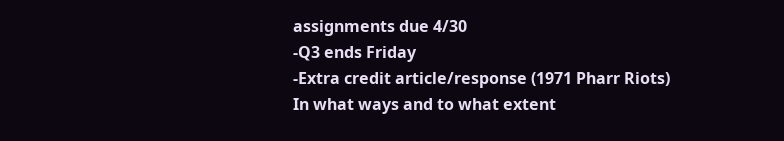assignments due 4/30
-Q3 ends Friday
-Extra credit article/response (1971 Pharr Riots)
In what ways and to what extent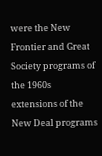were the New Frontier and Great Society programs of the 1960s extensions of the New Deal programs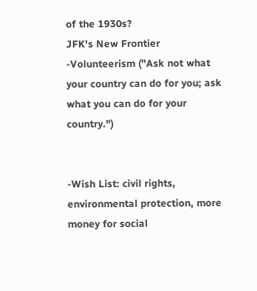of the 1930s?
JFK's New Frontier
-Volunteerism ("Ask not what your country can do for you; ask what you can do for your country.")


-Wish List: civil rights, environmental protection, more money for social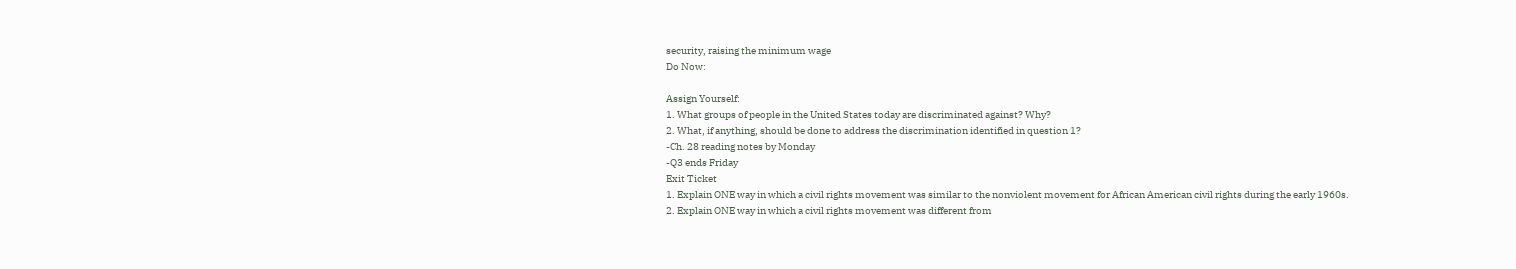security, raising the minimum wage
Do Now:

Assign Yourself:
1. What groups of people in the United States today are discriminated against? Why?
2. What, if anything, should be done to address the discrimination identified in question 1?
-Ch. 28 reading notes by Monday
-Q3 ends Friday
Exit Ticket
1. Explain ONE way in which a civil rights movement was similar to the nonviolent movement for African American civil rights during the early 1960s.
2. Explain ONE way in which a civil rights movement was different from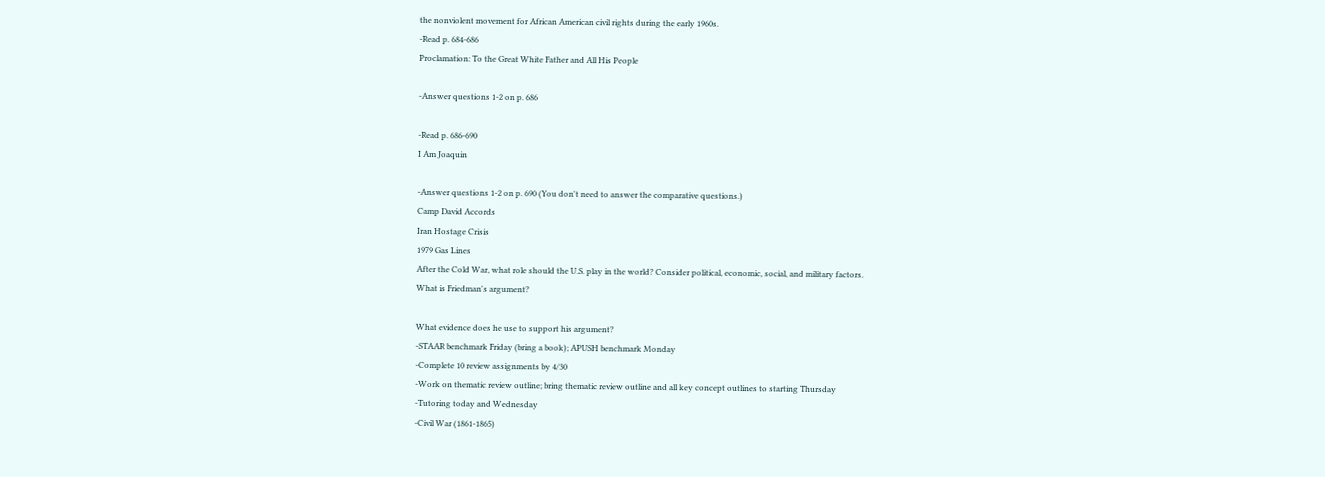the nonviolent movement for African American civil rights during the early 1960s.
-Read p. 684-686
Proclamation: To the Great White Father and All His People

-Answer questions 1-2 on p. 686

-Read p. 686-690
I Am Joaquin

-Answer questions 1-2 on p. 690 (You don't need to answer the comparative questions.)
Camp David Accords
Iran Hostage Crisis
1979 Gas Lines
After the Cold War, what role should the U.S. play in the world? Consider political, economic, social, and military factors.
What is Friedman's argument?

What evidence does he use to support his argument?
-STAAR benchmark Friday (bring a book); APUSH benchmark Monday
-Complete 10 review assignments by 4/30
-Work on thematic review outline; bring thematic review outline and all key concept outlines to starting Thursday
-Tutoring today and Wednesday
-Civil War (1861-1865)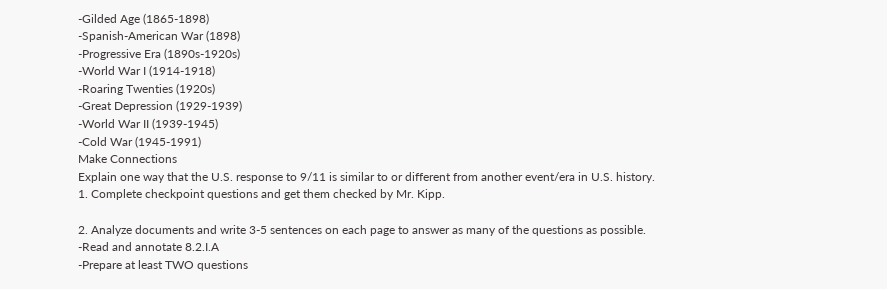-Gilded Age (1865-1898)
-Spanish-American War (1898)
-Progressive Era (1890s-1920s)
-World War I (1914-1918)
-Roaring Twenties (1920s)
-Great Depression (1929-1939)
-World War II (1939-1945)
-Cold War (1945-1991)
Make Connections
Explain one way that the U.S. response to 9/11 is similar to or different from another event/era in U.S. history.
1. Complete checkpoint questions and get them checked by Mr. Kipp.

2. Analyze documents and write 3-5 sentences on each page to answer as many of the questions as possible.
-Read and annotate 8.2.I.A
-Prepare at least TWO questions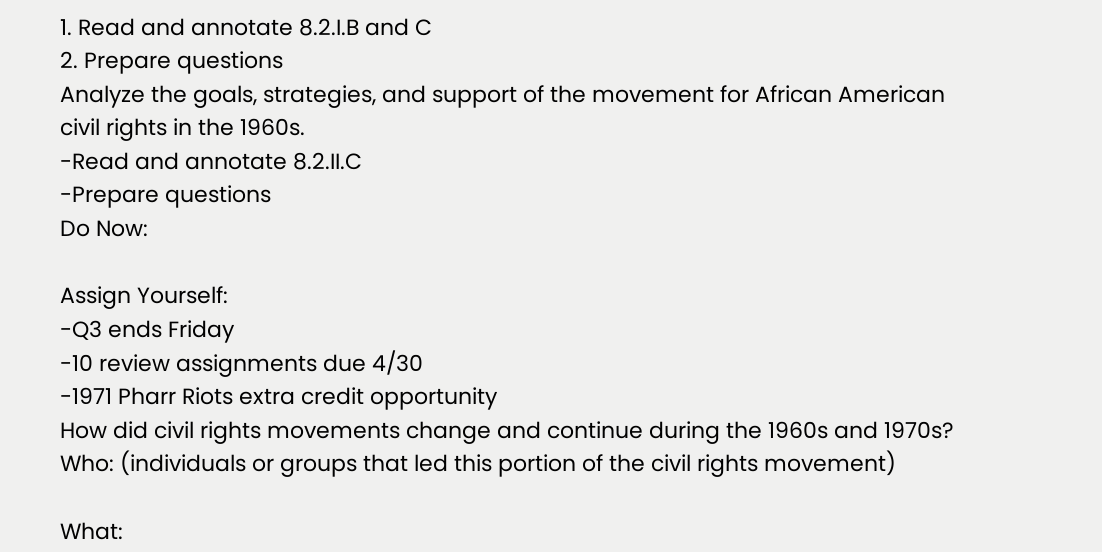1. Read and annotate 8.2.I.B and C
2. Prepare questions
Analyze the goals, strategies, and support of the movement for African American civil rights in the 1960s.
-Read and annotate 8.2.II.C
-Prepare questions
Do Now:

Assign Yourself:
-Q3 ends Friday
-10 review assignments due 4/30
-1971 Pharr Riots extra credit opportunity
How did civil rights movements change and continue during the 1960s and 1970s?
Who: (individuals or groups that led this portion of the civil rights movement)

What: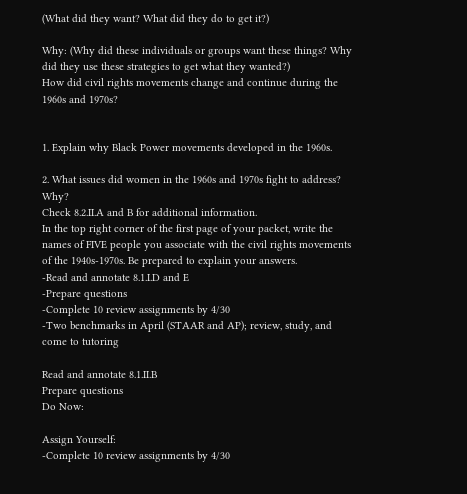(What did they want? What did they do to get it?)

Why: (Why did these individuals or groups want these things? Why did they use these strategies to get what they wanted?)
How did civil rights movements change and continue during the 1960s and 1970s?


1. Explain why Black Power movements developed in the 1960s.

2. What issues did women in the 1960s and 1970s fight to address? Why?
Check 8.2.II.A and B for additional information.
In the top right corner of the first page of your packet, write the names of FIVE people you associate with the civil rights movements of the 1940s-1970s. Be prepared to explain your answers.
-Read and annotate 8.1.I.D and E
-Prepare questions
-Complete 10 review assignments by 4/30
-Two benchmarks in April (STAAR and AP); review, study, and come to tutoring

Read and annotate 8.1.II.B
Prepare questions
Do Now:

Assign Yourself:
-Complete 10 review assignments by 4/30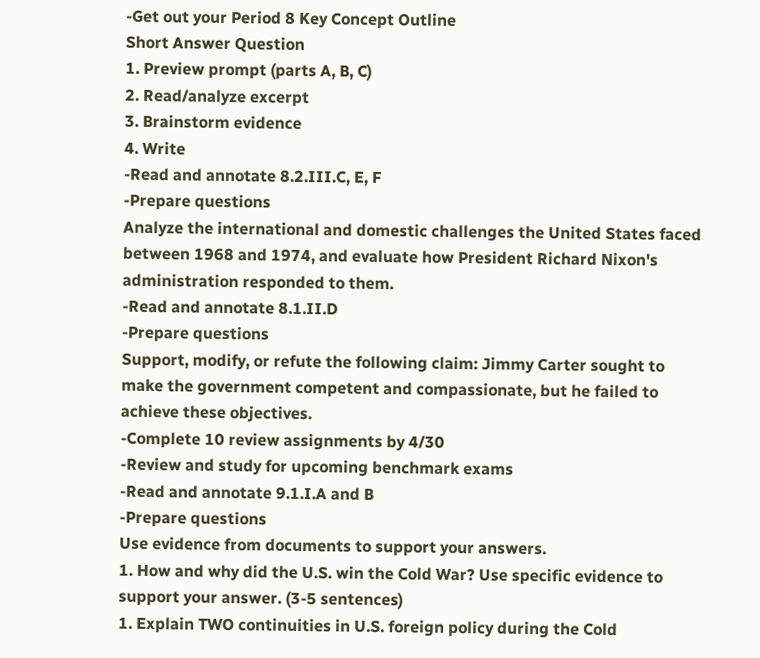-Get out your Period 8 Key Concept Outline
Short Answer Question
1. Preview prompt (parts A, B, C)
2. Read/analyze excerpt
3. Brainstorm evidence
4. Write
-Read and annotate 8.2.III.C, E, F
-Prepare questions
Analyze the international and domestic challenges the United States faced between 1968 and 1974, and evaluate how President Richard Nixon's administration responded to them.
-Read and annotate 8.1.II.D
-Prepare questions
Support, modify, or refute the following claim: Jimmy Carter sought to make the government competent and compassionate, but he failed to achieve these objectives.
-Complete 10 review assignments by 4/30
-Review and study for upcoming benchmark exams
-Read and annotate 9.1.I.A and B
-Prepare questions
Use evidence from documents to support your answers.
1. How and why did the U.S. win the Cold War? Use specific evidence to support your answer. (3-5 sentences)
1. Explain TWO continuities in U.S. foreign policy during the Cold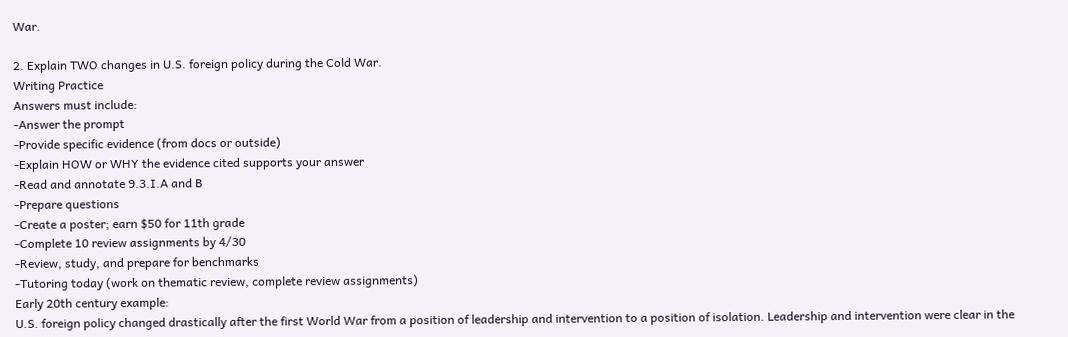War.

2. Explain TWO changes in U.S. foreign policy during the Cold War.
Writing Practice
Answers must include:
-Answer the prompt
-Provide specific evidence (from docs or outside)
-Explain HOW or WHY the evidence cited supports your answer
-Read and annotate 9.3.I.A and B
-Prepare questions
-Create a poster; earn $50 for 11th grade
-Complete 10 review assignments by 4/30
-Review, study, and prepare for benchmarks
-Tutoring today (work on thematic review, complete review assignments)
Early 20th century example:
U.S. foreign policy changed drastically after the first World War from a position of leadership and intervention to a position of isolation. Leadership and intervention were clear in the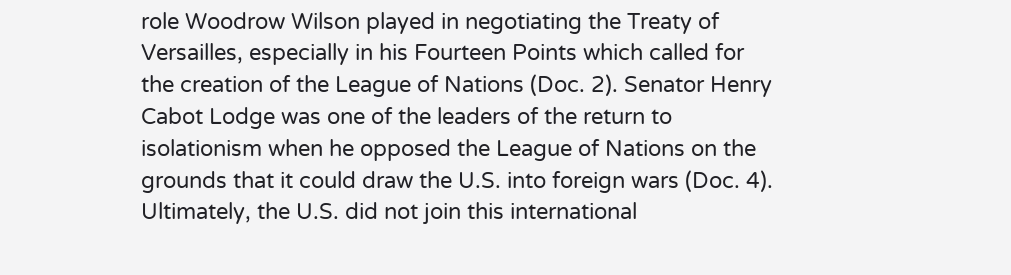role Woodrow Wilson played in negotiating the Treaty of Versailles, especially in his Fourteen Points which called for the creation of the League of Nations (Doc. 2). Senator Henry Cabot Lodge was one of the leaders of the return to isolationism when he opposed the League of Nations on the grounds that it could draw the U.S. into foreign wars (Doc. 4). Ultimately, the U.S. did not join this international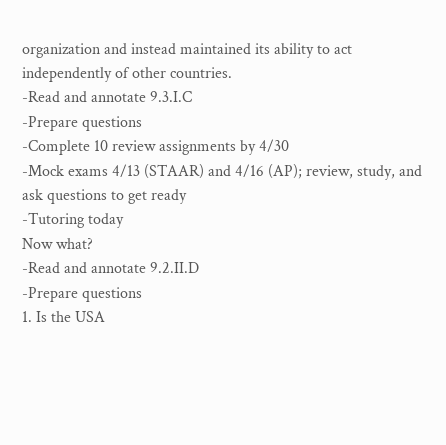organization and instead maintained its ability to act independently of other countries.
-Read and annotate 9.3.I.C
-Prepare questions
-Complete 10 review assignments by 4/30
-Mock exams 4/13 (STAAR) and 4/16 (AP); review, study, and ask questions to get ready
-Tutoring today
Now what?
-Read and annotate 9.2.II.D
-Prepare questions
1. Is the USA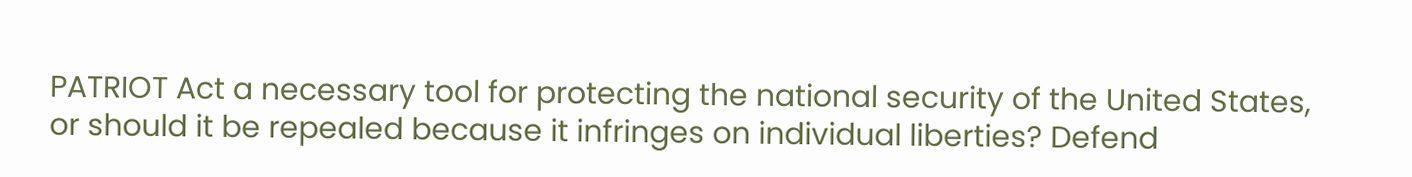PATRIOT Act a necessary tool for protecting the national security of the United States, or should it be repealed because it infringes on individual liberties? Defend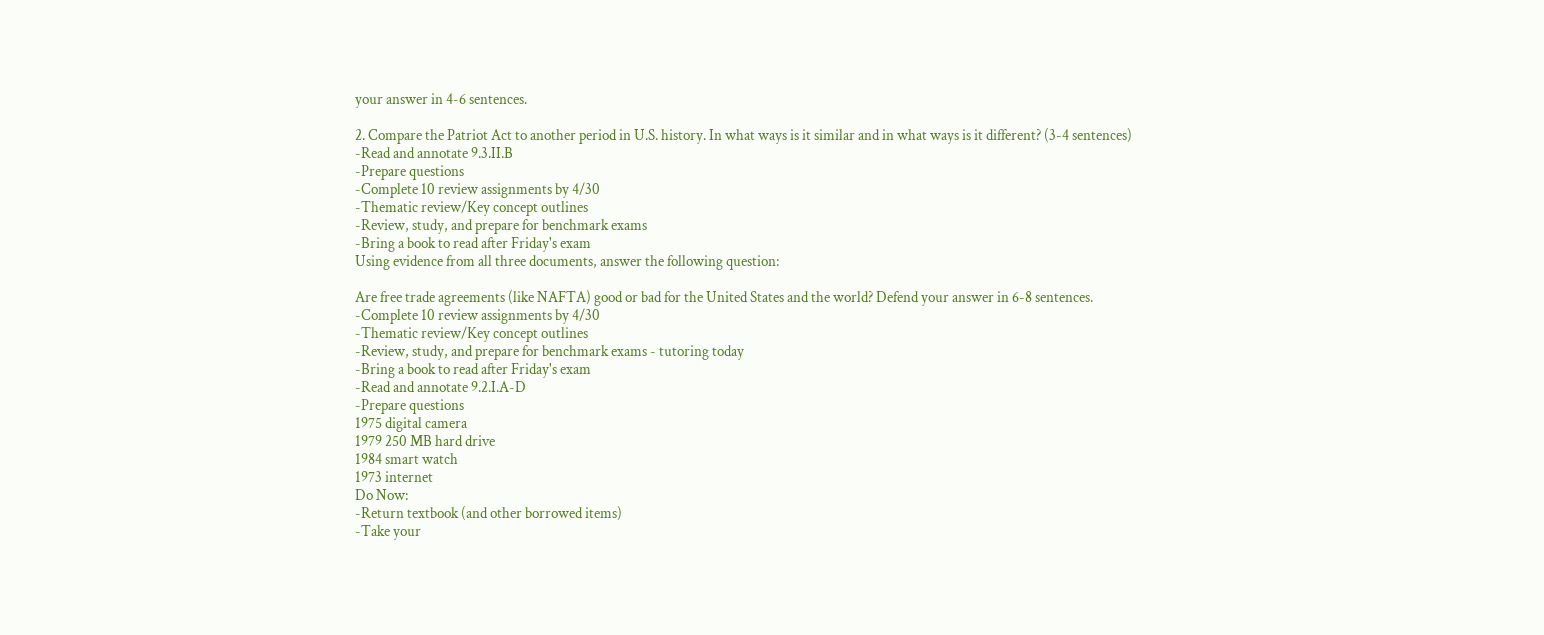your answer in 4-6 sentences.

2. Compare the Patriot Act to another period in U.S. history. In what ways is it similar and in what ways is it different? (3-4 sentences)
-Read and annotate 9.3.II.B
-Prepare questions
-Complete 10 review assignments by 4/30
-Thematic review/Key concept outlines
-Review, study, and prepare for benchmark exams
-Bring a book to read after Friday's exam
Using evidence from all three documents, answer the following question:

Are free trade agreements (like NAFTA) good or bad for the United States and the world? Defend your answer in 6-8 sentences.
-Complete 10 review assignments by 4/30
-Thematic review/Key concept outlines
-Review, study, and prepare for benchmark exams - tutoring today
-Bring a book to read after Friday's exam
-Read and annotate 9.2.I.A-D
-Prepare questions
1975 digital camera
1979 250 MB hard drive
1984 smart watch
1973 internet
Do Now:
-Return textbook (and other borrowed items)
-Take your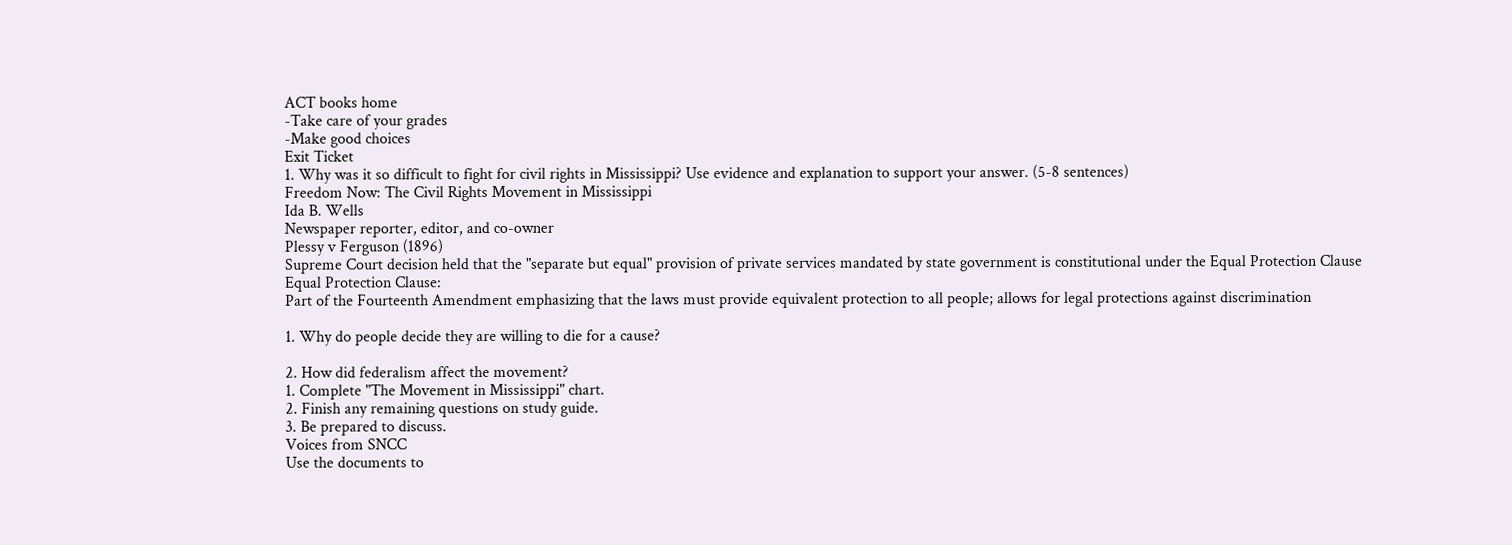ACT books home
-Take care of your grades
-Make good choices
Exit Ticket
1. Why was it so difficult to fight for civil rights in Mississippi? Use evidence and explanation to support your answer. (5-8 sentences)
Freedom Now: The Civil Rights Movement in Mississippi
Ida B. Wells
Newspaper reporter, editor, and co-owner
Plessy v Ferguson (1896)
Supreme Court decision held that the "separate but equal" provision of private services mandated by state government is constitutional under the Equal Protection Clause
Equal Protection Clause:
Part of the Fourteenth Amendment emphasizing that the laws must provide equivalent protection to all people; allows for legal protections against discrimination

1. Why do people decide they are willing to die for a cause?

2. How did federalism affect the movement?
1. Complete "The Movement in Mississippi" chart.
2. Finish any remaining questions on study guide.
3. Be prepared to discuss.
Voices from SNCC
Use the documents to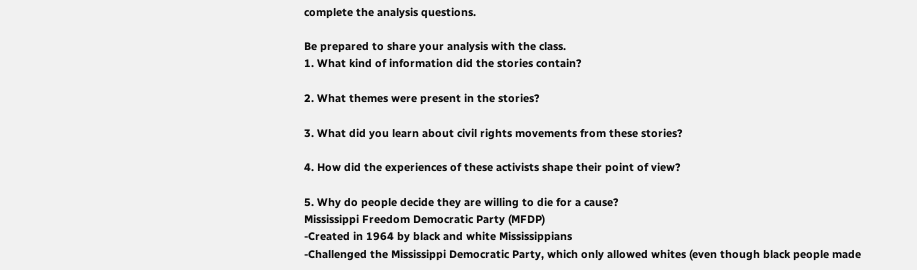complete the analysis questions.

Be prepared to share your analysis with the class.
1. What kind of information did the stories contain?

2. What themes were present in the stories?

3. What did you learn about civil rights movements from these stories?

4. How did the experiences of these activists shape their point of view?

5. Why do people decide they are willing to die for a cause?
Mississippi Freedom Democratic Party (MFDP)
-Created in 1964 by black and white Mississippians
-Challenged the Mississippi Democratic Party, which only allowed whites (even though black people made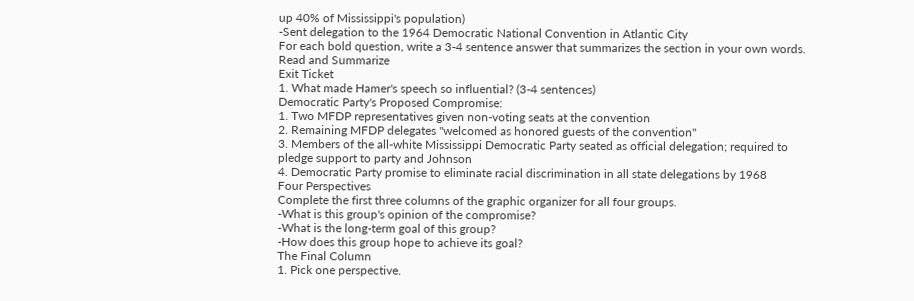up 40% of Mississippi's population)
-Sent delegation to the 1964 Democratic National Convention in Atlantic City
For each bold question, write a 3-4 sentence answer that summarizes the section in your own words.
Read and Summarize
Exit Ticket
1. What made Hamer's speech so influential? (3-4 sentences)
Democratic Party's Proposed Compromise:
1. Two MFDP representatives given non-voting seats at the convention
2. Remaining MFDP delegates "welcomed as honored guests of the convention"
3. Members of the all-white Mississippi Democratic Party seated as official delegation; required to pledge support to party and Johnson
4. Democratic Party promise to eliminate racial discrimination in all state delegations by 1968
Four Perspectives
Complete the first three columns of the graphic organizer for all four groups.
-What is this group's opinion of the compromise?
-What is the long-term goal of this group?
-How does this group hope to achieve its goal?
The Final Column
1. Pick one perspective.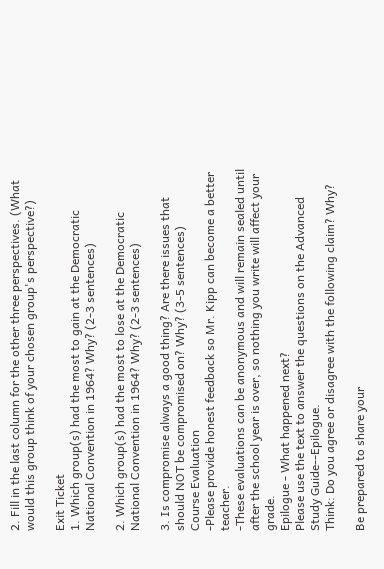2. Fill in the last column for the other three perspectives. (What would this group think of your chosen group's perspective?)

Exit Ticket
1. Which group(s) had the most to gain at the Democratic National Convention in 1964? Why? (2-3 sentences)

2. Which group(s) had the most to lose at the Democratic National Convention in 1964? Why? (2-3 sentences)

3. Is compromise always a good thing? Are there issues that should NOT be compromised on? Why? (3-5 sentences)
Course Evaluation
-Please provide honest feedback so Mr. Kipp can become a better teacher.
-These evaluations can be anonymous and will remain sealed until after the school year is over, so nothing you write will affect your grade.
Epilogue - What happened next?
Please use the text to answer the questions on the Advanced Study Guide--Epilogue.
Think: Do you agree or disagree with the following claim? Why?

Be prepared to share your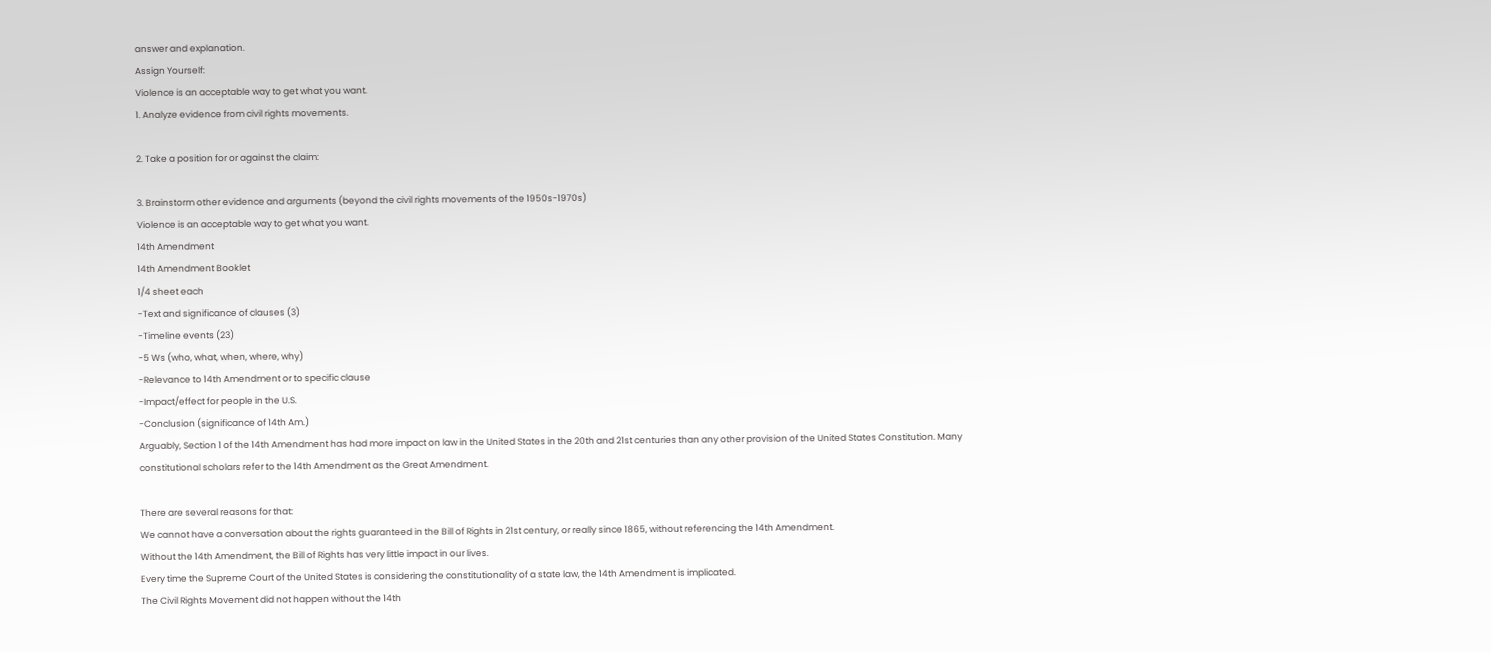answer and explanation.
Assign Yourself:
Violence is an acceptable way to get what you want.
1. Analyze evidence from civil rights movements.

2. Take a position for or against the claim:

3. Brainstorm other evidence and arguments (beyond the civil rights movements of the 1950s-1970s)
Violence is an acceptable way to get what you want.
14th Amendment
14th Amendment Booklet
1/4 sheet each
-Text and significance of clauses (3)
-Timeline events (23)
-5 Ws (who, what, when, where, why)
-Relevance to 14th Amendment or to specific clause
-Impact/effect for people in the U.S.
-Conclusion (significance of 14th Am.)
Arguably, Section 1 of the 14th Amendment has had more impact on law in the United States in the 20th and 21st centuries than any other provision of the United States Constitution. Many
constitutional scholars refer to the 14th Amendment as the Great Amendment.

There are several reasons for that:
We cannot have a conversation about the rights guaranteed in the Bill of Rights in 21st century, or really since 1865, without referencing the 14th Amendment.
Without the 14th Amendment, the Bill of Rights has very little impact in our lives.
Every time the Supreme Court of the United States is considering the constitutionality of a state law, the 14th Amendment is implicated.
The Civil Rights Movement did not happen without the 14th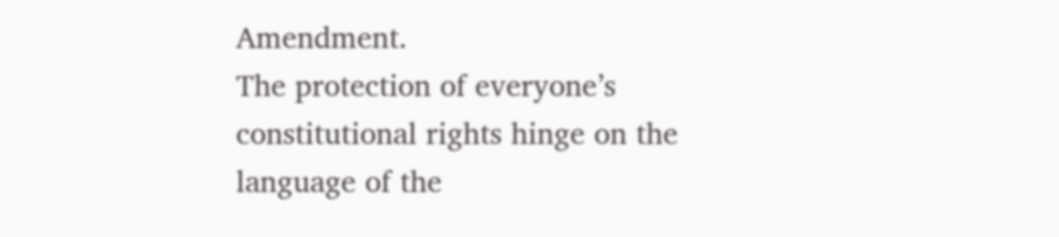Amendment.
The protection of everyone’s constitutional rights hinge on the language of the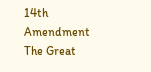14th Amendment
The Great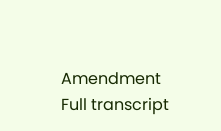Amendment
Full transcript